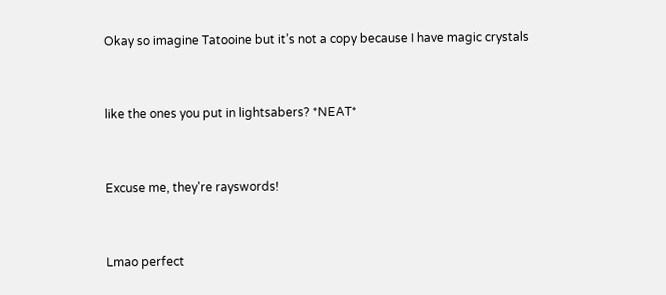Okay so imagine Tatooine but it’s not a copy because I have magic crystals


like the ones you put in lightsabers? *NEAT*


Excuse me, they're rayswords!


Lmao perfect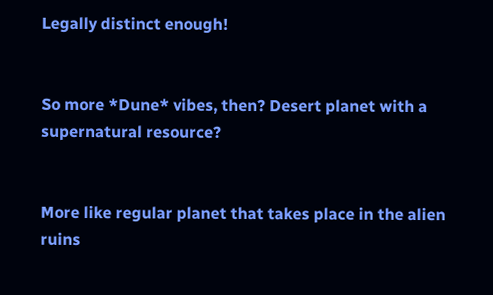Legally distinct enough!


So more *Dune* vibes, then? Desert planet with a supernatural resource?


More like regular planet that takes place in the alien ruins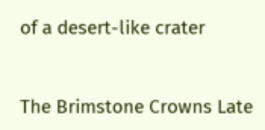of a desert-like crater


The Brimstone Crowns Late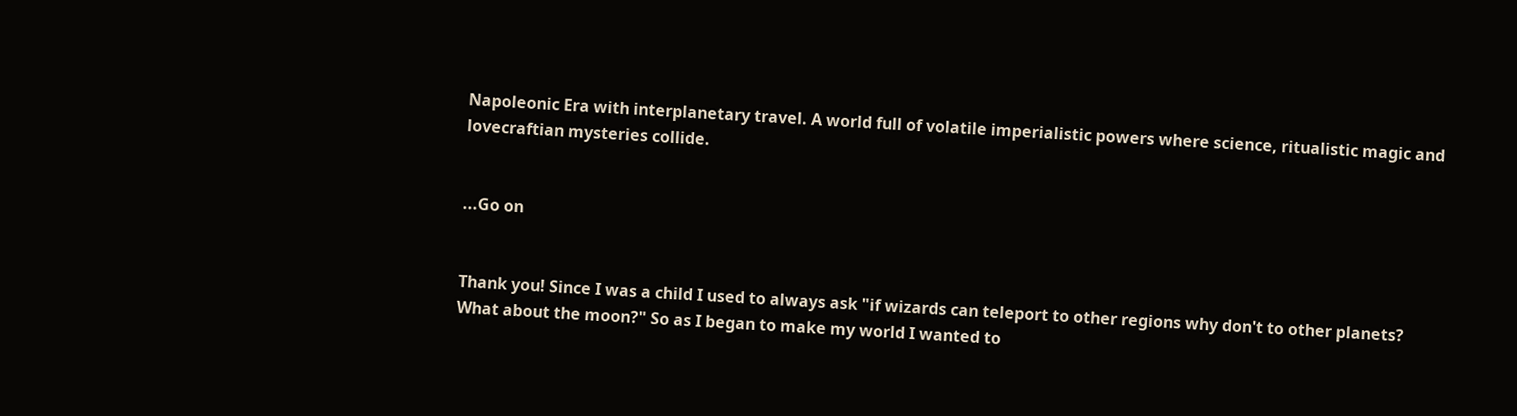Napoleonic Era with interplanetary travel. A world full of volatile imperialistic powers where science, ritualistic magic and lovecraftian mysteries collide.


...Go on


Thank you! Since I was a child I used to always ask "if wizards can teleport to other regions why don't to other planets? What about the moon?" So as I began to make my world I wanted to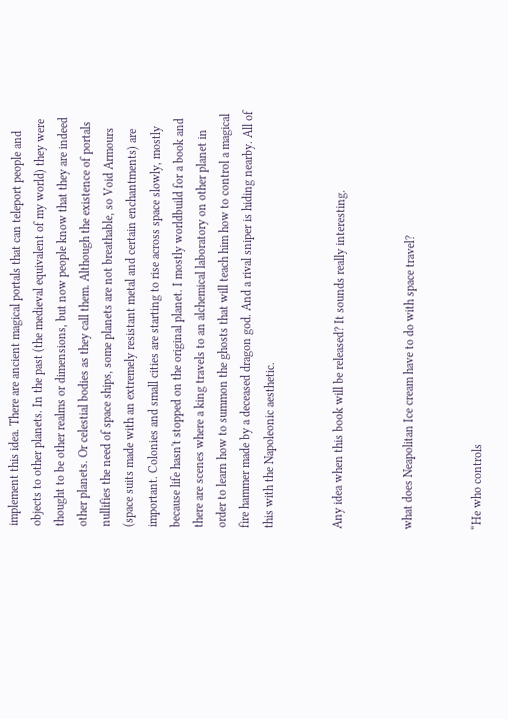implement this idea. There are ancient magical portals that can teleport people and objects to other planets. In the past (the medieval equivalent of my world) they were thought to be other realms or dimensions, but now people know that they are indeed other planets. Or celestial bodies as they call them. Although the existence of portals nullifies the need of space ships, some planets are not breathable, so Void Armours (space suits made with an extremely resistant metal and certain enchantments) are important. Colonies and small cities are starting to rise across space slowly, mostly because life hasn't stopped on the original planet. I mostly worldbuild for a book and there are scenes where a king travels to an alchemical laboratory on other planet in order to learn how to summon the ghosts that will teach him how to control a magical fire hammer made by a deceased dragon god. And a rival sniper is hiding nearby. All of this with the Napoleonic aesthetic.


Any idea when this book will be released? It sounds really interesting.


what does Neapolitan Ice cream have to do with space travel?


“He who controls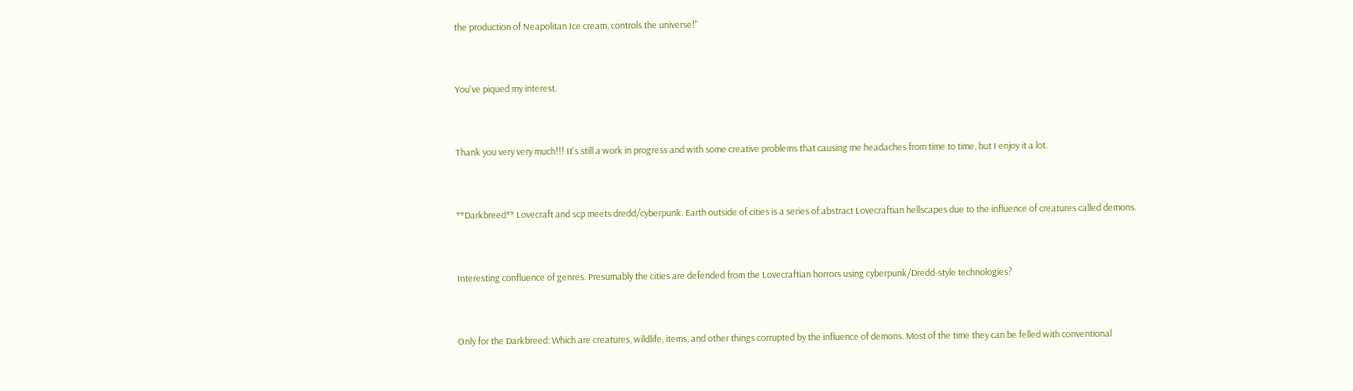the production of Neapolitan Ice cream, controls the universe!"


You've piqued my interest.


Thank you very very much!!! It's still a work in progress and with some creative problems that causing me headaches from time to time, but I enjoy it a lot.


**Darkbreed** Lovecraft and scp meets dredd/cyberpunk. Earth outside of cities is a series of abstract Lovecraftian hellscapes due to the influence of creatures called demons.


Interesting confluence of genres. Presumably the cities are defended from the Lovecraftian horrors using cyberpunk/Dredd-style technologies?


Only for the Darkbreed: Which are creatures, wildlife, items, and other things corrupted by the influence of demons. Most of the time they can be felled with conventional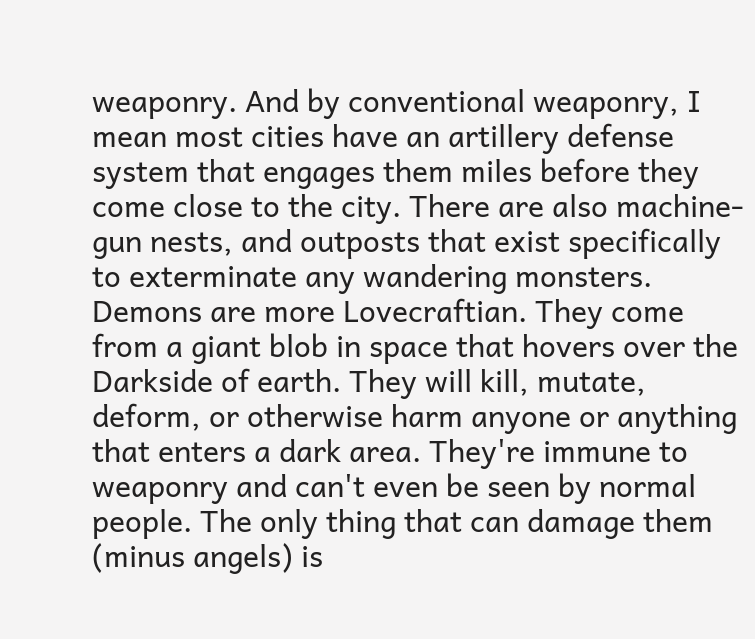weaponry. And by conventional weaponry, I mean most cities have an artillery defense system that engages them miles before they come close to the city. There are also machine-gun nests, and outposts that exist specifically to exterminate any wandering monsters. Demons are more Lovecraftian. They come from a giant blob in space that hovers over the Darkside of earth. They will kill, mutate, deform, or otherwise harm anyone or anything that enters a dark area. They're immune to weaponry and can't even be seen by normal people. The only thing that can damage them (minus angels) is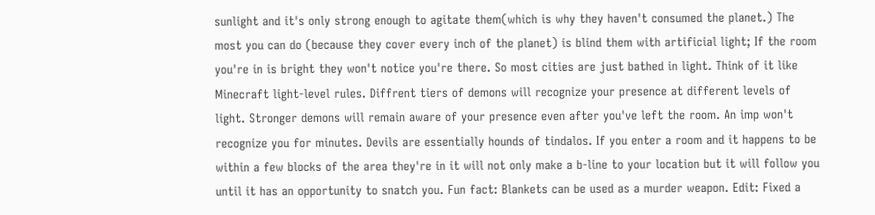sunlight and it's only strong enough to agitate them(which is why they haven't consumed the planet.) The most you can do (because they cover every inch of the planet) is blind them with artificial light; If the room you're in is bright they won't notice you're there. So most cities are just bathed in light. Think of it like Minecraft light-level rules. Diffrent tiers of demons will recognize your presence at different levels of light. Stronger demons will remain aware of your presence even after you've left the room. An imp won't recognize you for minutes. Devils are essentially hounds of tindalos. If you enter a room and it happens to be within a few blocks of the area they're in it will not only make a b-line to your location but it will follow you until it has an opportunity to snatch you. Fun fact: Blankets can be used as a murder weapon. Edit: Fixed a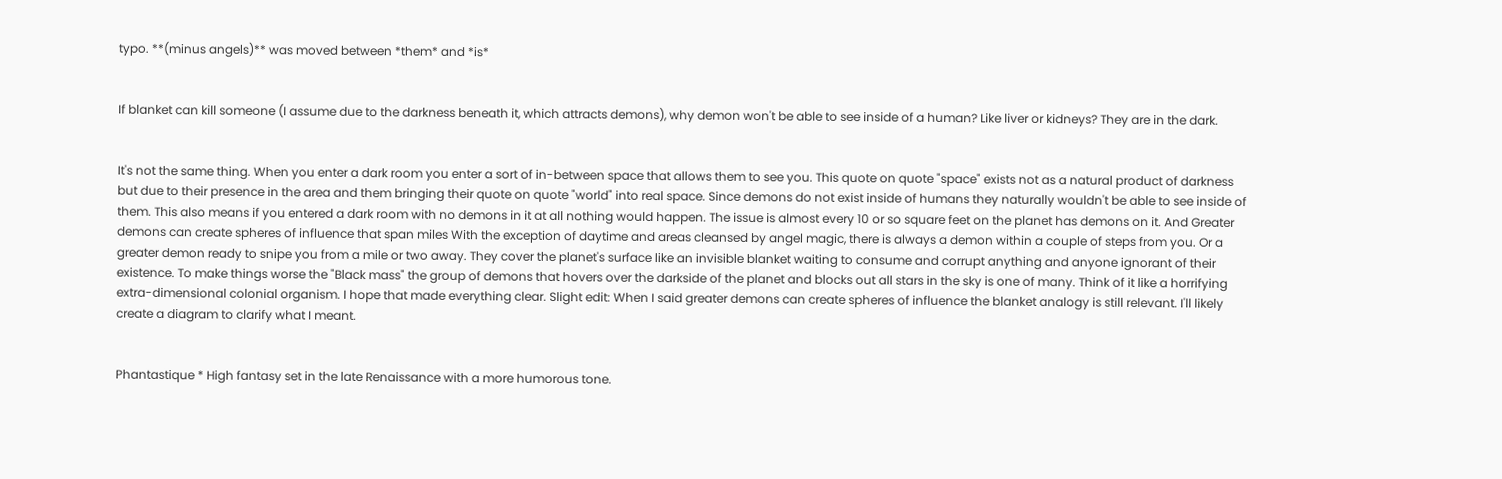typo. **(minus angels)** was moved between *them* and *is*


If blanket can kill someone (I assume due to the darkness beneath it, which attracts demons), why demon won't be able to see inside of a human? Like liver or kidneys? They are in the dark.


It's not the same thing. When you enter a dark room you enter a sort of in-between space that allows them to see you. This quote on quote "space" exists not as a natural product of darkness but due to their presence in the area and them bringing their quote on quote "world" into real space. Since demons do not exist inside of humans they naturally wouldn't be able to see inside of them. This also means if you entered a dark room with no demons in it at all nothing would happen. The issue is almost every 10 or so square feet on the planet has demons on it. And Greater demons can create spheres of influence that span miles With the exception of daytime and areas cleansed by angel magic, there is always a demon within a couple of steps from you. Or a greater demon ready to snipe you from a mile or two away. They cover the planet's surface like an invisible blanket waiting to consume and corrupt anything and anyone ignorant of their existence. To make things worse the "Black mass" the group of demons that hovers over the darkside of the planet and blocks out all stars in the sky is one of many. Think of it like a horrifying extra-dimensional colonial organism. I hope that made everything clear. Slight edit: When I said greater demons can create spheres of influence the blanket analogy is still relevant. I'll likely create a diagram to clarify what I meant.


Phantastique * High fantasy set in the late Renaissance with a more humorous tone.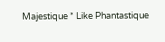Majestique * Like Phantastique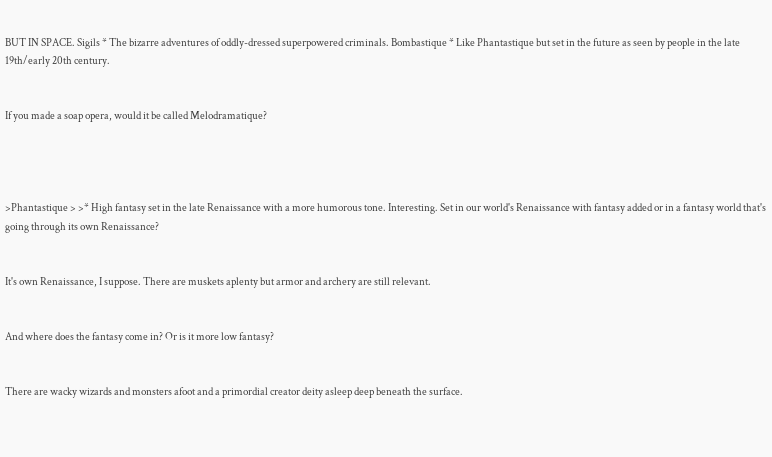BUT IN SPACE. Sigils * The bizarre adventures of oddly-dressed superpowered criminals. Bombastique * Like Phantastique but set in the future as seen by people in the late 19th/early 20th century.


If you made a soap opera, would it be called Melodramatique?




>Phantastique > >* High fantasy set in the late Renaissance with a more humorous tone. Interesting. Set in our world's Renaissance with fantasy added or in a fantasy world that's going through its own Renaissance?


It's own Renaissance, I suppose. There are muskets aplenty but armor and archery are still relevant.


And where does the fantasy come in? Or is it more low fantasy?


There are wacky wizards and monsters afoot and a primordial creator deity asleep deep beneath the surface.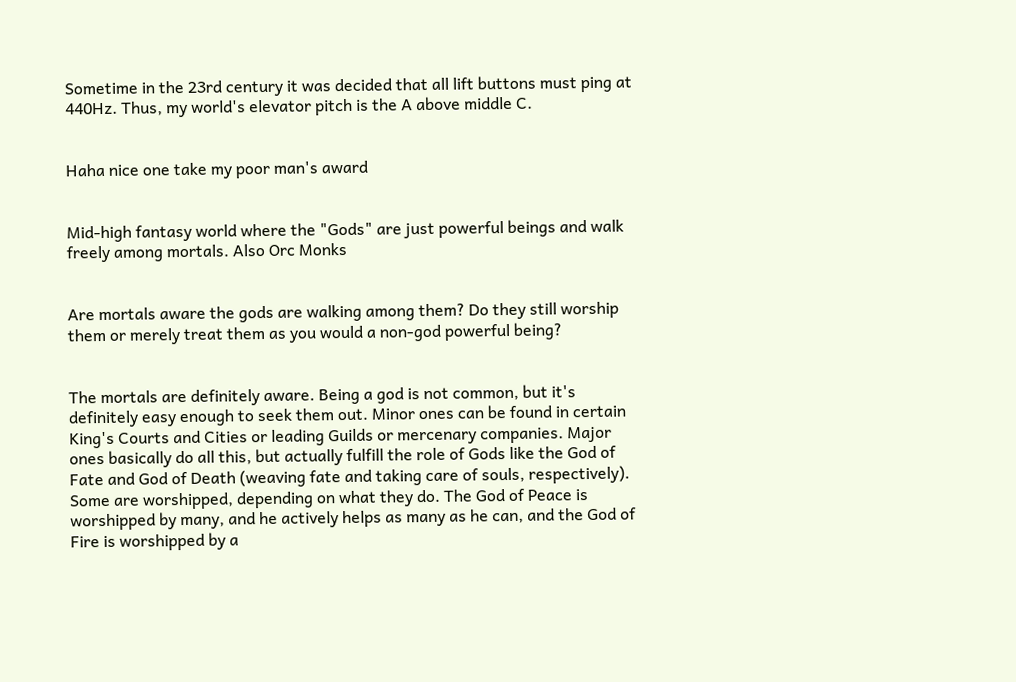Sometime in the 23rd century it was decided that all lift buttons must ping at 440Hz. Thus, my world's elevator pitch is the A above middle C.


Haha nice one take my poor man's award


Mid-high fantasy world where the "Gods" are just powerful beings and walk freely among mortals. Also Orc Monks


Are mortals aware the gods are walking among them? Do they still worship them or merely treat them as you would a non-god powerful being?


The mortals are definitely aware. Being a god is not common, but it's definitely easy enough to seek them out. Minor ones can be found in certain King's Courts and Cities or leading Guilds or mercenary companies. Major ones basically do all this, but actually fulfill the role of Gods like the God of Fate and God of Death (weaving fate and taking care of souls, respectively). Some are worshipped, depending on what they do. The God of Peace is worshipped by many, and he actively helps as many as he can, and the God of Fire is worshipped by a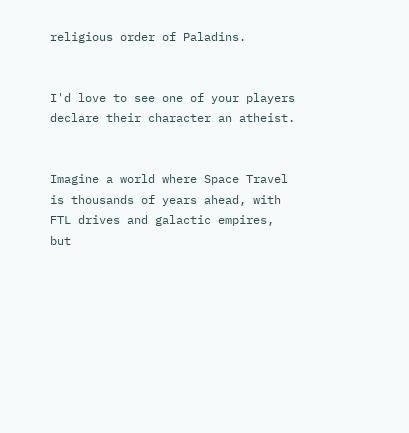religious order of Paladins.


I'd love to see one of your players declare their character an atheist.


Imagine a world where Space Travel is thousands of years ahead, with FTL drives and galactic empires, but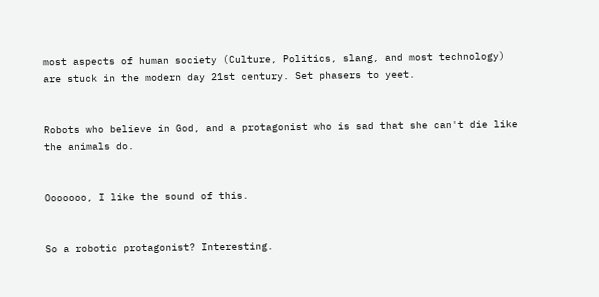most aspects of human society (Culture, Politics, slang, and most technology) are stuck in the modern day 21st century. Set phasers to yeet.


Robots who believe in God, and a protagonist who is sad that she can't die like the animals do.


Ooooooo, I like the sound of this.


So a robotic protagonist? Interesting.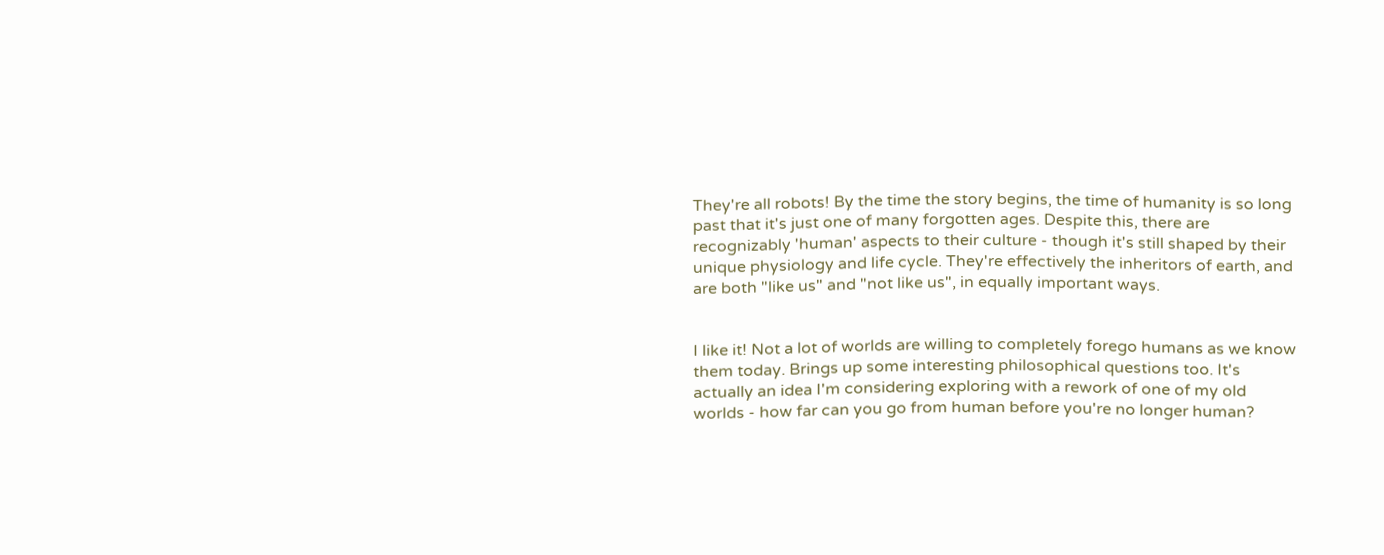They're all robots! By the time the story begins, the time of humanity is so long past that it's just one of many forgotten ages. Despite this, there are recognizably 'human' aspects to their culture - though it's still shaped by their unique physiology and life cycle. They're effectively the inheritors of earth, and are both "like us" and "not like us", in equally important ways.


I like it! Not a lot of worlds are willing to completely forego humans as we know them today. Brings up some interesting philosophical questions too. It's actually an idea I'm considering exploring with a rework of one of my old worlds - how far can you go from human before you're no longer human?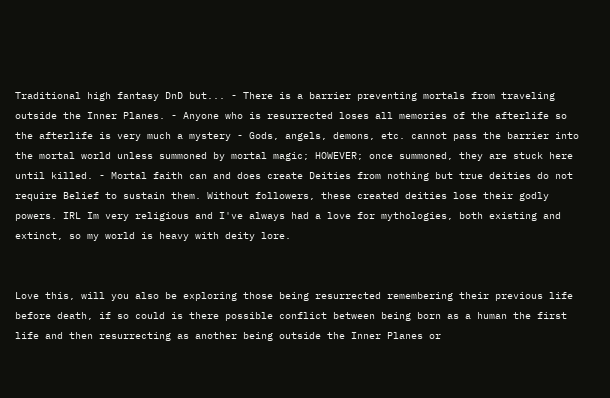Traditional high fantasy DnD but... - There is a barrier preventing mortals from traveling outside the Inner Planes. - Anyone who is resurrected loses all memories of the afterlife so the afterlife is very much a mystery - Gods, angels, demons, etc. cannot pass the barrier into the mortal world unless summoned by mortal magic; HOWEVER; once summoned, they are stuck here until killed. - Mortal faith can and does create Deities from nothing but true deities do not require Belief to sustain them. Without followers, these created deities lose their godly powers. IRL Im very religious and I've always had a love for mythologies, both existing and extinct, so my world is heavy with deity lore.


Love this, will you also be exploring those being resurrected remembering their previous life before death, if so could is there possible conflict between being born as a human the first life and then resurrecting as another being outside the Inner Planes or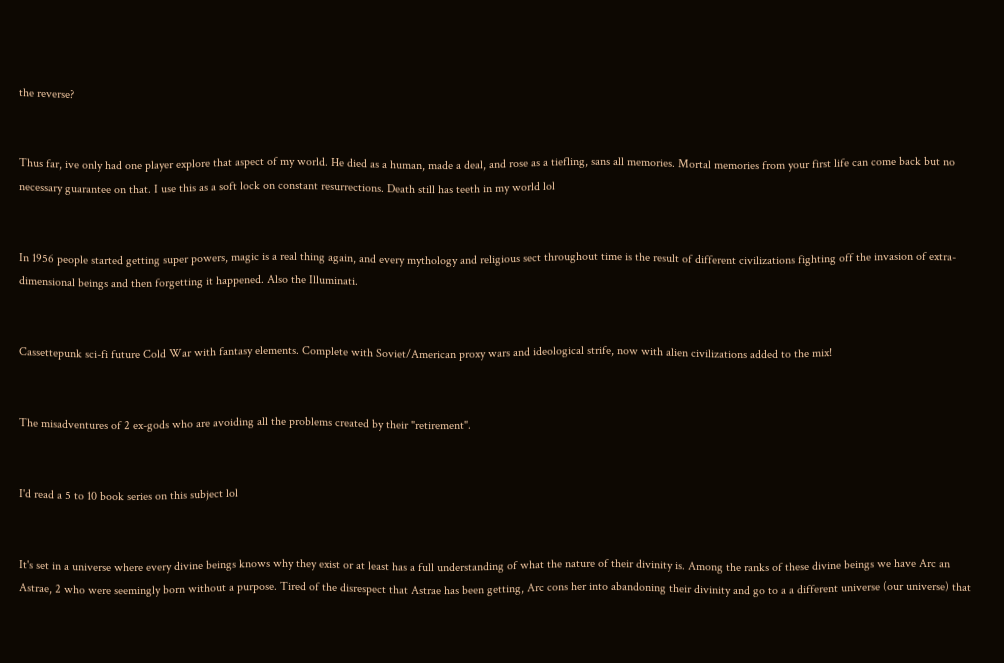the reverse?


Thus far, ive only had one player explore that aspect of my world. He died as a human, made a deal, and rose as a tiefling, sans all memories. Mortal memories from your first life can come back but no necessary guarantee on that. I use this as a soft lock on constant resurrections. Death still has teeth in my world lol


In 1956 people started getting super powers, magic is a real thing again, and every mythology and religious sect throughout time is the result of different civilizations fighting off the invasion of extra-dimensional beings and then forgetting it happened. Also the Illuminati.


Cassettepunk sci-fi future Cold War with fantasy elements. Complete with Soviet/American proxy wars and ideological strife, now with alien civilizations added to the mix!


The misadventures of 2 ex-gods who are avoiding all the problems created by their "retirement".


I'd read a 5 to 10 book series on this subject lol


It's set in a universe where every divine beings knows why they exist or at least has a full understanding of what the nature of their divinity is. Among the ranks of these divine beings we have Arc an Astrae, 2 who were seemingly born without a purpose. Tired of the disrespect that Astrae has been getting, Arc cons her into abandoning their divinity and go to a a different universe (our universe) that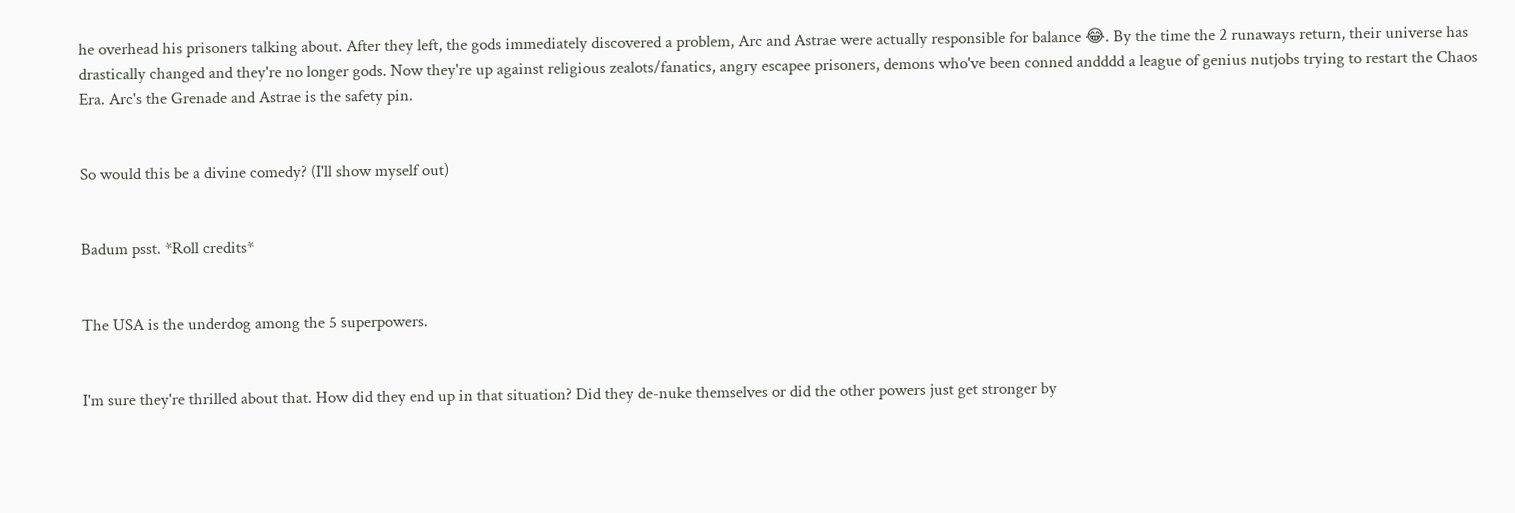he overhead his prisoners talking about. After they left, the gods immediately discovered a problem, Arc and Astrae were actually responsible for balance 😂. By the time the 2 runaways return, their universe has drastically changed and they're no longer gods. Now they're up against religious zealots/fanatics, angry escapee prisoners, demons who've been conned andddd a league of genius nutjobs trying to restart the Chaos Era. Arc's the Grenade and Astrae is the safety pin.


So would this be a divine comedy? (I'll show myself out)


Badum psst. *Roll credits*


The USA is the underdog among the 5 superpowers.


I'm sure they're thrilled about that. How did they end up in that situation? Did they de-nuke themselves or did the other powers just get stronger by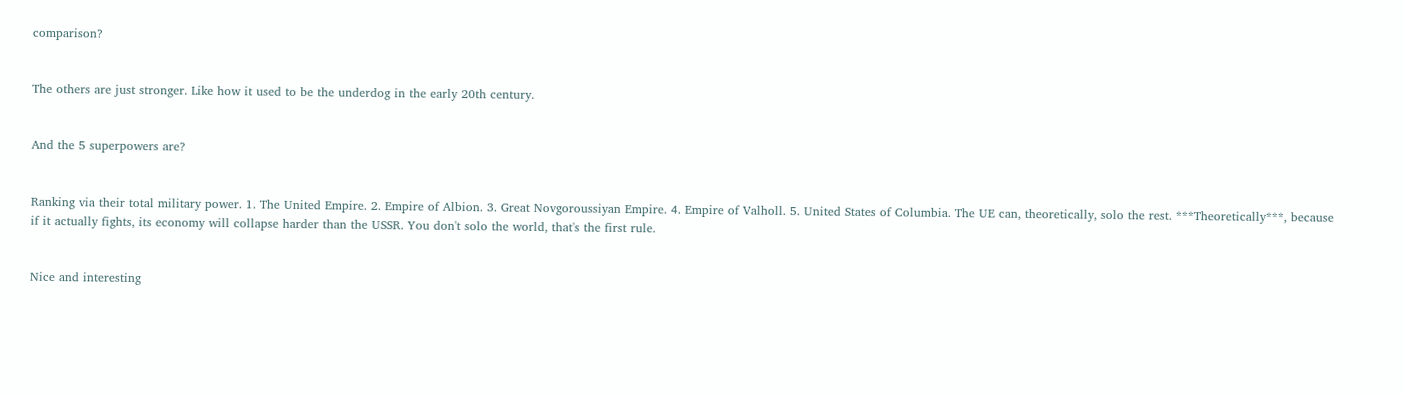comparison?


The others are just stronger. Like how it used to be the underdog in the early 20th century.


And the 5 superpowers are?


Ranking via their total military power. 1. The United Empire. 2. Empire of Albion. 3. Great Novgoroussiyan Empire. 4. Empire of Valholl. 5. United States of Columbia. The UE can, theoretically, solo the rest. ***Theoretically***, because if it actually fights, its economy will collapse harder than the USSR. You don't solo the world, that's the first rule.


Nice and interesting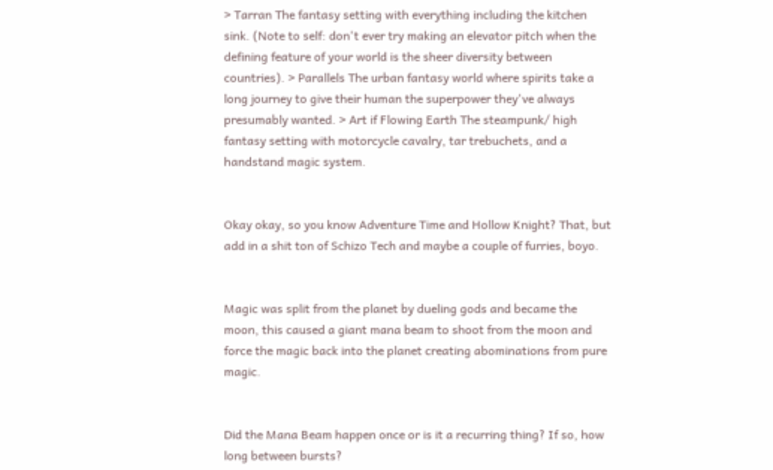> Tarran The fantasy setting with everything including the kitchen sink. (Note to self: don't ever try making an elevator pitch when the defining feature of your world is the sheer diversity between countries). > Parallels The urban fantasy world where spirits take a long journey to give their human the superpower they've always presumably wanted. > Art if Flowing Earth The steampunk/ high fantasy setting with motorcycle cavalry, tar trebuchets, and a handstand magic system.


Okay okay, so you know Adventure Time and Hollow Knight? That, but add in a shit ton of Schizo Tech and maybe a couple of furries, boyo.


Magic was split from the planet by dueling gods and became the moon, this caused a giant mana beam to shoot from the moon and force the magic back into the planet creating abominations from pure magic.


Did the Mana Beam happen once or is it a recurring thing? If so, how long between bursts?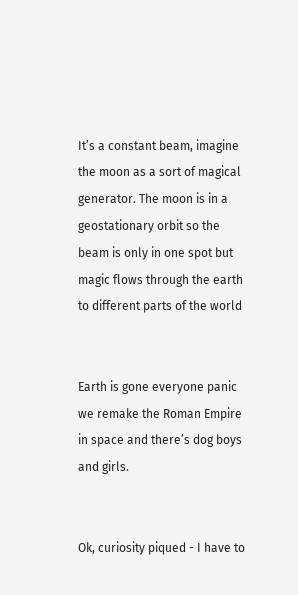It’s a constant beam, imagine the moon as a sort of magical generator. The moon is in a geostationary orbit so the beam is only in one spot but magic flows through the earth to different parts of the world


Earth is gone everyone panic we remake the Roman Empire in space and there’s dog boys and girls.


Ok, curiosity piqued - I have to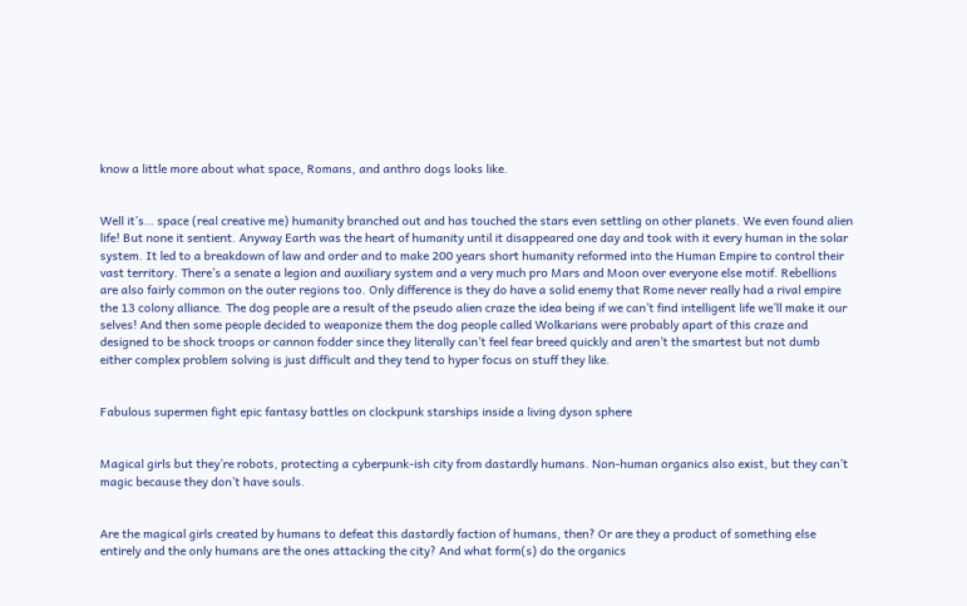know a little more about what space, Romans, and anthro dogs looks like.


Well it’s… space (real creative me) humanity branched out and has touched the stars even settling on other planets. We even found alien life! But none it sentient. Anyway Earth was the heart of humanity until it disappeared one day and took with it every human in the solar system. It led to a breakdown of law and order and to make 200 years short humanity reformed into the Human Empire to control their vast territory. There’s a senate a legion and auxiliary system and a very much pro Mars and Moon over everyone else motif. Rebellions are also fairly common on the outer regions too. Only difference is they do have a solid enemy that Rome never really had a rival empire the 13 colony alliance. The dog people are a result of the pseudo alien craze the idea being if we can’t find intelligent life we’ll make it our selves! And then some people decided to weaponize them the dog people called Wolkarians were probably apart of this craze and designed to be shock troops or cannon fodder since they literally can’t feel fear breed quickly and aren’t the smartest but not dumb either complex problem solving is just difficult and they tend to hyper focus on stuff they like.


Fabulous supermen fight epic fantasy battles on clockpunk starships inside a living dyson sphere


Magical girls but they’re robots, protecting a cyberpunk-ish city from dastardly humans. Non-human organics also exist, but they can’t magic because they don’t have souls.


Are the magical girls created by humans to defeat this dastardly faction of humans, then? Or are they a product of something else entirely and the only humans are the ones attacking the city? And what form(s) do the organics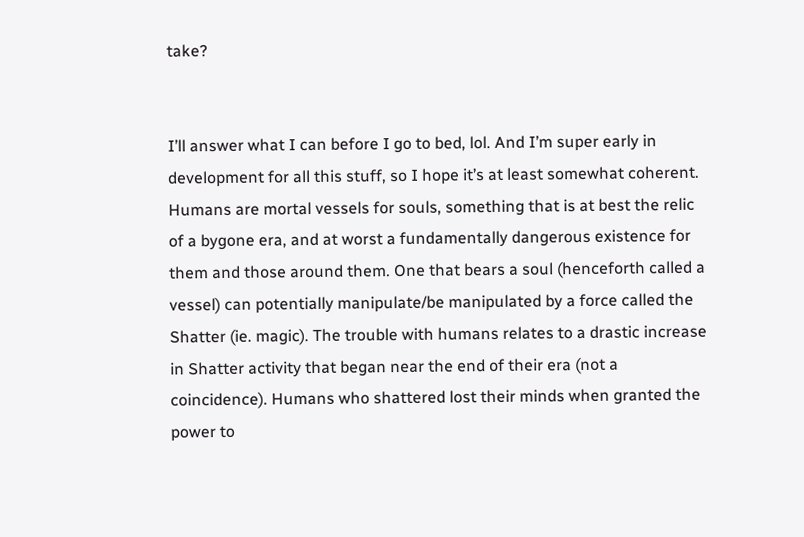take?


I’ll answer what I can before I go to bed, lol. And I’m super early in development for all this stuff, so I hope it’s at least somewhat coherent. Humans are mortal vessels for souls, something that is at best the relic of a bygone era, and at worst a fundamentally dangerous existence for them and those around them. One that bears a soul (henceforth called a vessel) can potentially manipulate/be manipulated by a force called the Shatter (ie. magic). The trouble with humans relates to a drastic increase in Shatter activity that began near the end of their era (not a coincidence). Humans who shattered lost their minds when granted the power to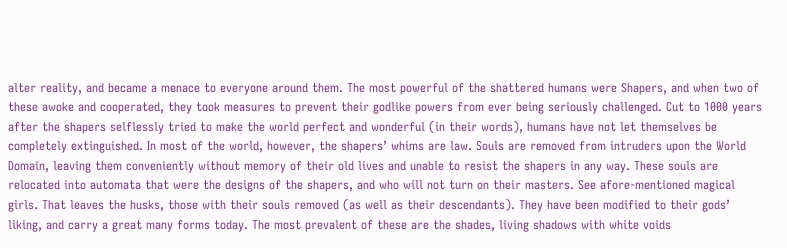alter reality, and became a menace to everyone around them. The most powerful of the shattered humans were Shapers, and when two of these awoke and cooperated, they took measures to prevent their godlike powers from ever being seriously challenged. Cut to 1000 years after the shapers selflessly tried to make the world perfect and wonderful (in their words), humans have not let themselves be completely extinguished. In most of the world, however, the shapers’ whims are law. Souls are removed from intruders upon the World Domain, leaving them conveniently without memory of their old lives and unable to resist the shapers in any way. These souls are relocated into automata that were the designs of the shapers, and who will not turn on their masters. See afore-mentioned magical girls. That leaves the husks, those with their souls removed (as well as their descendants). They have been modified to their gods’ liking, and carry a great many forms today. The most prevalent of these are the shades, living shadows with white voids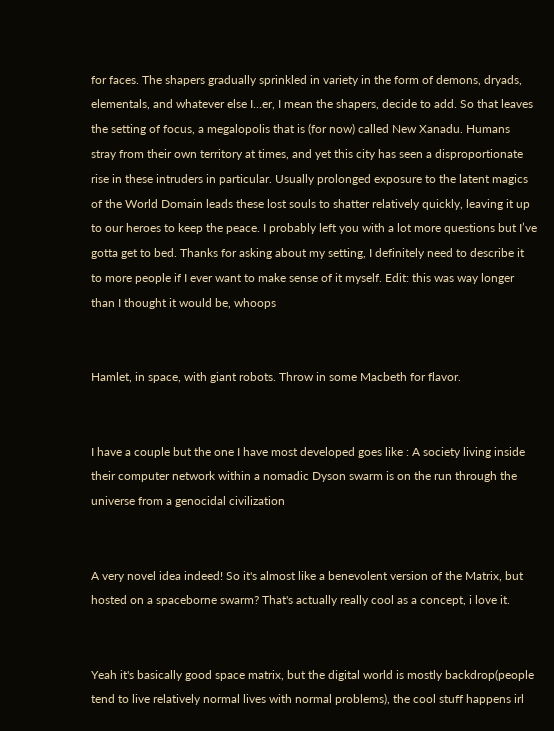for faces. The shapers gradually sprinkled in variety in the form of demons, dryads, elementals, and whatever else I…er, I mean the shapers, decide to add. So that leaves the setting of focus, a megalopolis that is (for now) called New Xanadu. Humans stray from their own territory at times, and yet this city has seen a disproportionate rise in these intruders in particular. Usually prolonged exposure to the latent magics of the World Domain leads these lost souls to shatter relatively quickly, leaving it up to our heroes to keep the peace. I probably left you with a lot more questions but I’ve gotta get to bed. Thanks for asking about my setting, I definitely need to describe it to more people if I ever want to make sense of it myself. Edit: this was way longer than I thought it would be, whoops


Hamlet, in space, with giant robots. Throw in some Macbeth for flavor.


I have a couple but the one I have most developed goes like : A society living inside their computer network within a nomadic Dyson swarm is on the run through the universe from a genocidal civilization


A very novel idea indeed! So it's almost like a benevolent version of the Matrix, but hosted on a spaceborne swarm? That's actually really cool as a concept, i love it.


Yeah it's basically good space matrix, but the digital world is mostly backdrop(people tend to live relatively normal lives with normal problems), the cool stuff happens irl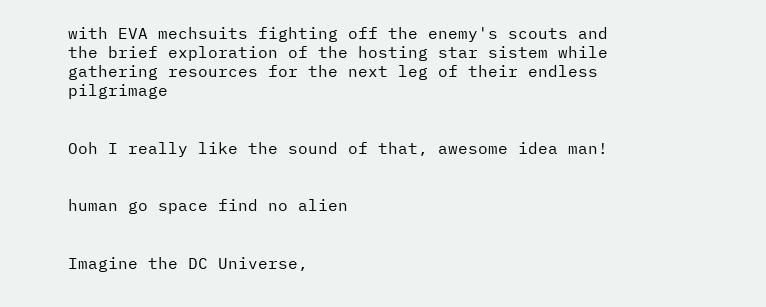with EVA mechsuits fighting off the enemy's scouts and the brief exploration of the hosting star sistem while gathering resources for the next leg of their endless pilgrimage


Ooh I really like the sound of that, awesome idea man!


human go space find no alien


Imagine the DC Universe,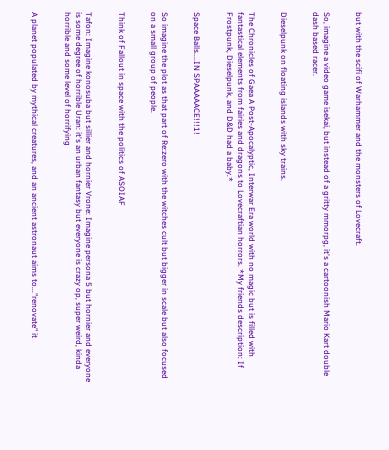but with the scifi of Warhammer and the monsters of Lovecraft.


So, imagine a video game isekai, but instead of a gritty mmorpg, it's a cartoonish Mario Kart double dash based racer.


Dieselpunk on floating islands with sky trains.


The Chronicles of Gaea A Post-Apocalyptic, Interwar Era world with no magic but is filled with fantastical elements from fairies and dragons to Lovecraftian horrors. *My friends description: If Frostpunk, Dieselpunk, and D&D had a baby.*


Space Balls....IN SPAAAAACE!!!1!


So imagine the plot as that part of Re:zero with the witches cult but bigger in scale but also focused on a small group of people.


Think of Fallout in space with the politics of ASOIAF


Tafon: Imagine konosuba but sillier and hornier Vrone: Imagine persona 5 but hornier and everyone is some degree of horrible Uran: it's an urban fantasy but everyone is crazy op, super weird, kinda horrible and some level of horrifying


A planet populated by mythical creatures, and an ancient astronaut aims to..."renovate" it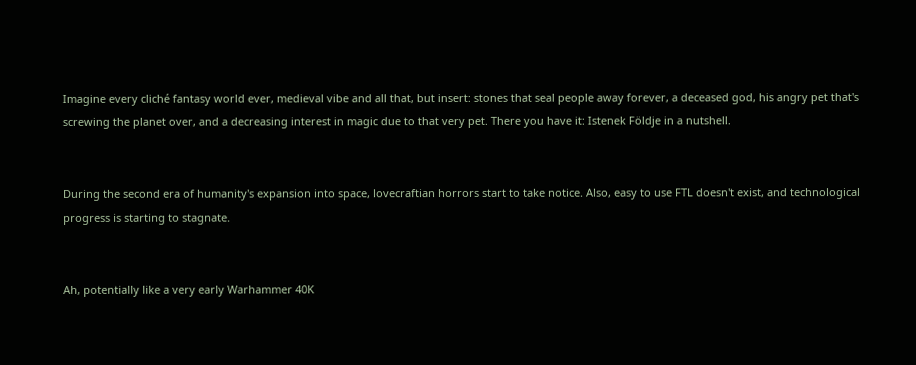Imagine every cliché fantasy world ever, medieval vibe and all that, but insert: stones that seal people away forever, a deceased god, his angry pet that's screwing the planet over, and a decreasing interest in magic due to that very pet. There you have it: Istenek Földje in a nutshell.


During the second era of humanity's expansion into space, lovecraftian horrors start to take notice. Also, easy to use FTL doesn't exist, and technological progress is starting to stagnate.


Ah, potentially like a very early Warhammer 40K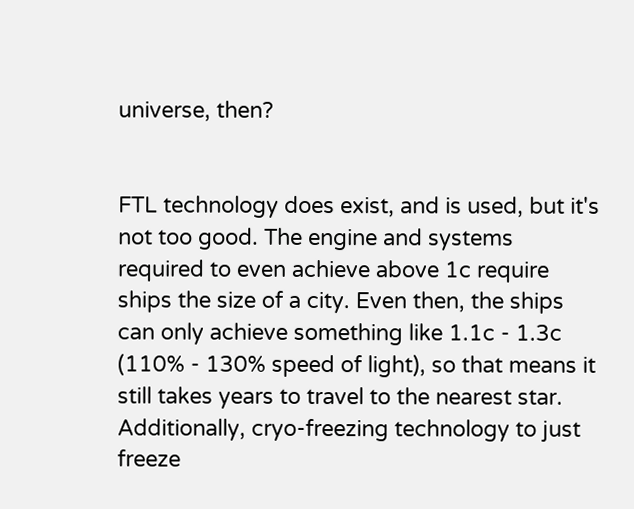universe, then?


FTL technology does exist, and is used, but it's not too good. The engine and systems required to even achieve above 1c require ships the size of a city. Even then, the ships can only achieve something like 1.1c - 1.3c (110% - 130% speed of light), so that means it still takes years to travel to the nearest star. Additionally, cryo-freezing technology to just freeze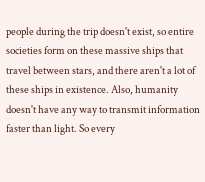people during the trip doesn't exist, so entire societies form on these massive ships that travel between stars, and there aren't a lot of these ships in existence. Also, humanity doesn't have any way to transmit information faster than light. So every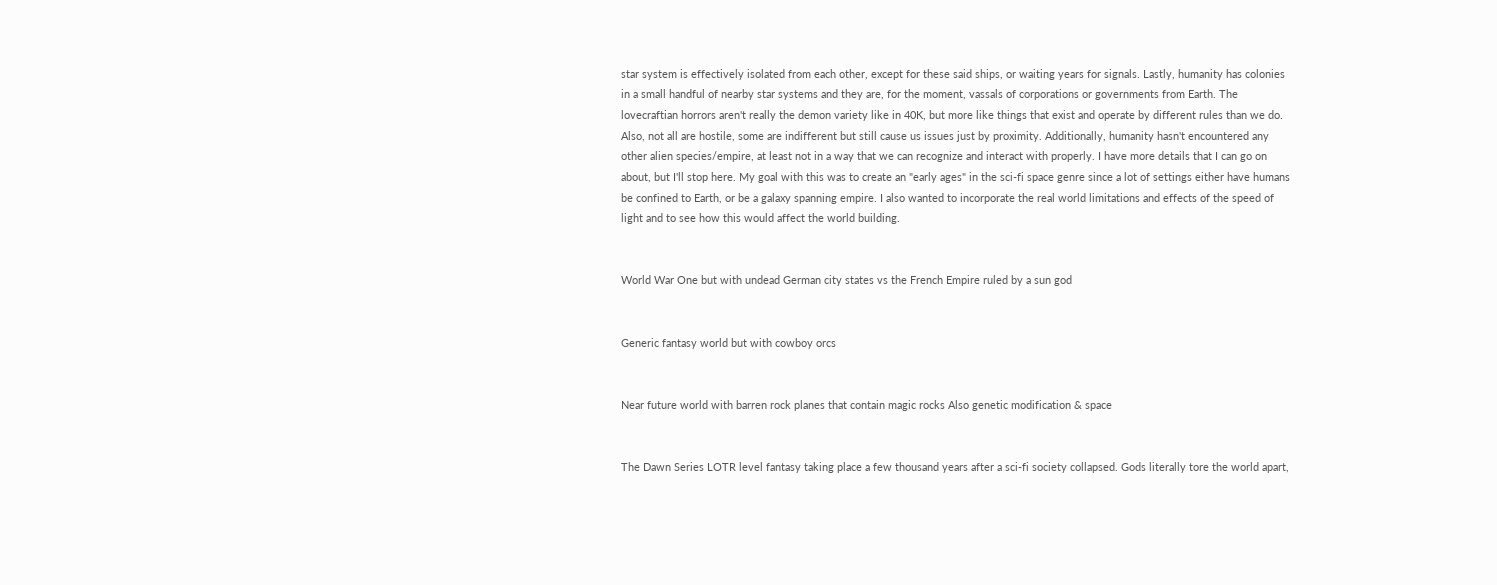star system is effectively isolated from each other, except for these said ships, or waiting years for signals. Lastly, humanity has colonies in a small handful of nearby star systems and they are, for the moment, vassals of corporations or governments from Earth. The lovecraftian horrors aren't really the demon variety like in 40K, but more like things that exist and operate by different rules than we do. Also, not all are hostile, some are indifferent but still cause us issues just by proximity. Additionally, humanity hasn't encountered any other alien species/empire, at least not in a way that we can recognize and interact with properly. I have more details that I can go on about, but I'll stop here. My goal with this was to create an "early ages" in the sci-fi space genre since a lot of settings either have humans be confined to Earth, or be a galaxy spanning empire. I also wanted to incorporate the real world limitations and effects of the speed of light and to see how this would affect the world building.


World War One but with undead German city states vs the French Empire ruled by a sun god


Generic fantasy world but with cowboy orcs


Near future world with barren rock planes that contain magic rocks Also genetic modification & space


The Dawn Series LOTR level fantasy taking place a few thousand years after a sci-fi society collapsed. Gods literally tore the world apart,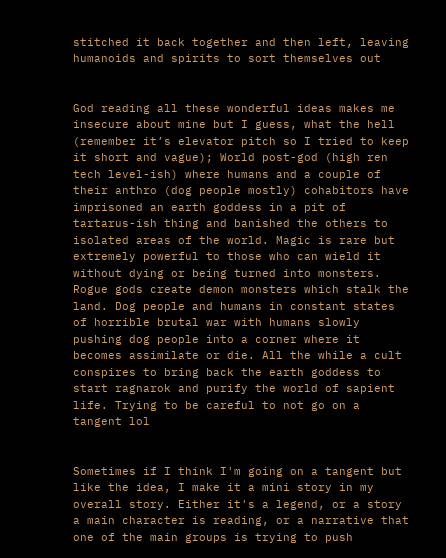stitched it back together and then left, leaving humanoids and spirits to sort themselves out


God reading all these wonderful ideas makes me insecure about mine but I guess, what the hell (remember it’s elevator pitch so I tried to keep it short and vague); World post-god (high ren tech level-ish) where humans and a couple of their anthro (dog people mostly) cohabitors have imprisoned an earth goddess in a pit of tartarus-ish thing and banished the others to isolated areas of the world. Magic is rare but extremely powerful to those who can wield it without dying or being turned into monsters. Rogue gods create demon monsters which stalk the land. Dog people and humans in constant states of horrible brutal war with humans slowly pushing dog people into a corner where it becomes assimilate or die. All the while a cult conspires to bring back the earth goddess to start ragnarok and purify the world of sapient life. Trying to be careful to not go on a tangent lol


Sometimes if I think I'm going on a tangent but like the idea, I make it a mini story in my overall story. Either it's a legend, or a story a main character is reading, or a narrative that one of the main groups is trying to push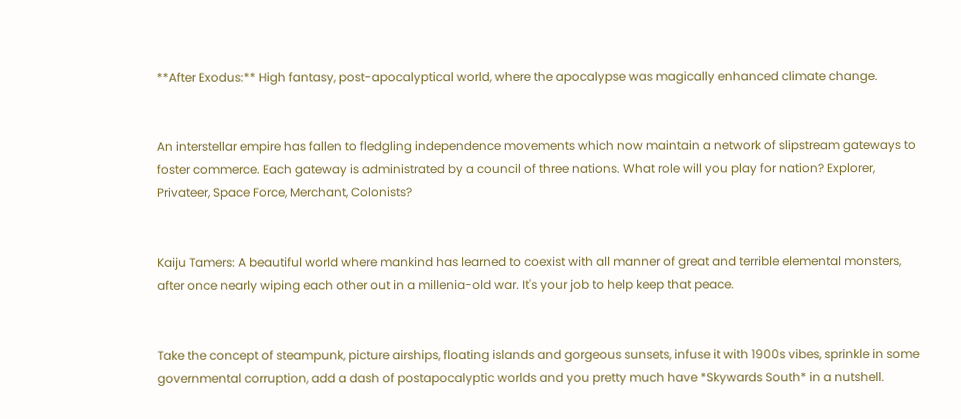**After Exodus:** High fantasy, post-apocalyptical world, where the apocalypse was magically enhanced climate change.


An interstellar empire has fallen to fledgling independence movements which now maintain a network of slipstream gateways to foster commerce. Each gateway is administrated by a council of three nations. What role will you play for nation? Explorer, Privateer, Space Force, Merchant, Colonists?


Kaiju Tamers: A beautiful world where mankind has learned to coexist with all manner of great and terrible elemental monsters, after once nearly wiping each other out in a millenia-old war. It's your job to help keep that peace.


Take the concept of steampunk, picture airships, floating islands and gorgeous sunsets, infuse it with 1900s vibes, sprinkle in some governmental corruption, add a dash of postapocalyptic worlds and you pretty much have *Skywards South* in a nutshell.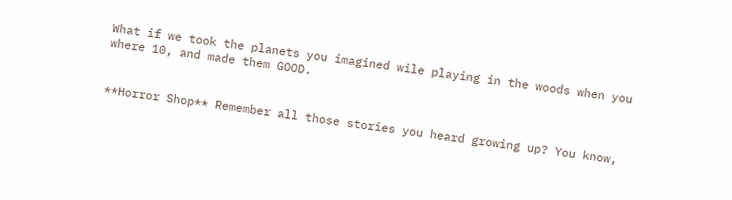What if we took the planets you imagined wile playing in the woods when you where 10, and made them GOOD.


**Horror Shop** Remember all those stories you heard growing up? You know,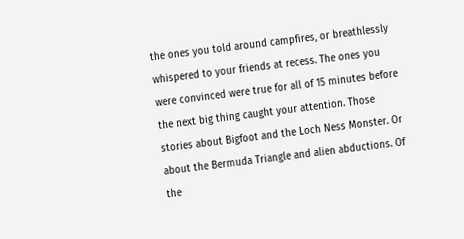the ones you told around campfires, or breathlessly whispered to your friends at recess. The ones you were convinced were true for all of 15 minutes before the next big thing caught your attention. Those stories about Bigfoot and the Loch Ness Monster. Or about the Bermuda Triangle and alien abductions. Of the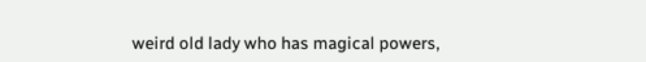weird old lady who has magical powers,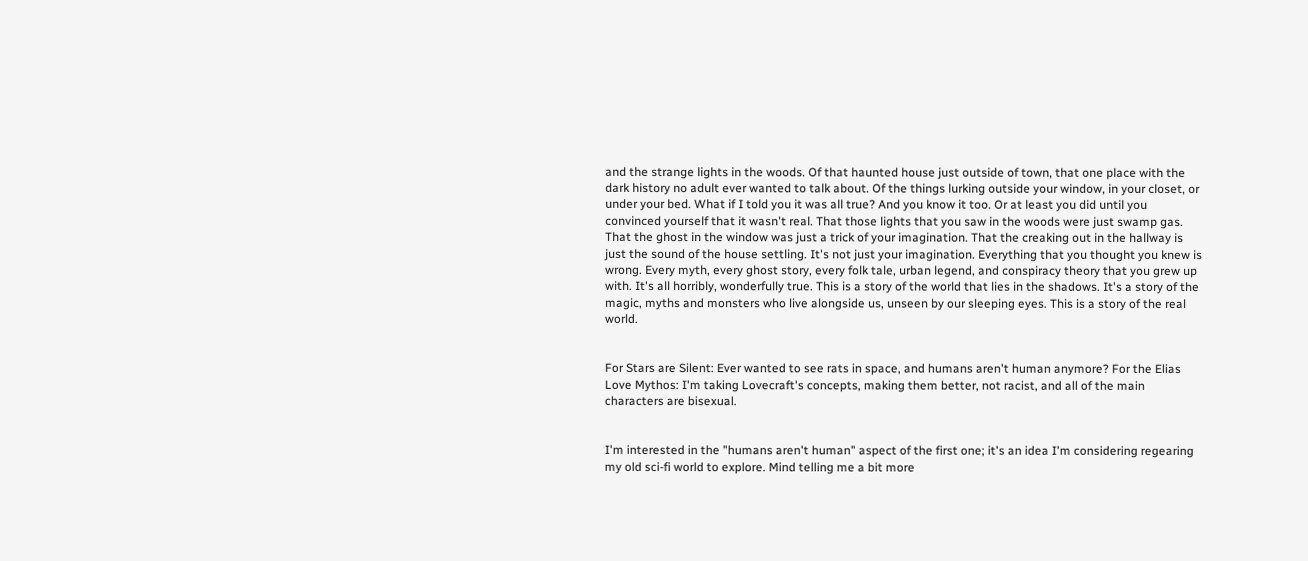and the strange lights in the woods. Of that haunted house just outside of town, that one place with the dark history no adult ever wanted to talk about. Of the things lurking outside your window, in your closet, or under your bed. What if I told you it was all true? And you know it too. Or at least you did until you convinced yourself that it wasn't real. That those lights that you saw in the woods were just swamp gas. That the ghost in the window was just a trick of your imagination. That the creaking out in the hallway is just the sound of the house settling. It's not just your imagination. Everything that you thought you knew is wrong. Every myth, every ghost story, every folk tale, urban legend, and conspiracy theory that you grew up with. It's all horribly, wonderfully true. This is a story of the world that lies in the shadows. It's a story of the magic, myths and monsters who live alongside us, unseen by our sleeping eyes. This is a story of the real world.


For Stars are Silent: Ever wanted to see rats in space, and humans aren't human anymore? For the Elias Love Mythos: I'm taking Lovecraft's concepts, making them better, not racist, and all of the main characters are bisexual.


I'm interested in the "humans aren't human" aspect of the first one; it's an idea I'm considering regearing my old sci-fi world to explore. Mind telling me a bit more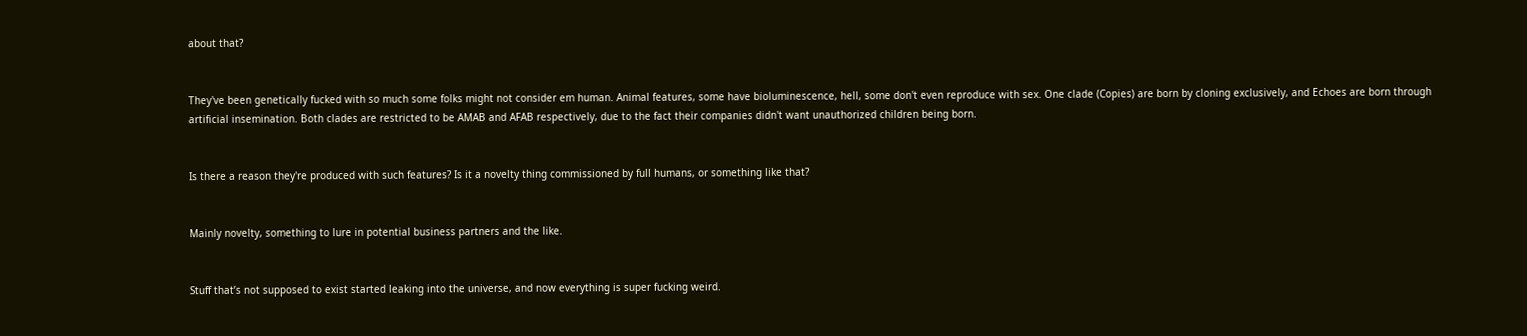about that?


They've been genetically fucked with so much some folks might not consider em human. Animal features, some have bioluminescence, hell, some don't even reproduce with sex. One clade (Copies) are born by cloning exclusively, and Echoes are born through artificial insemination. Both clades are restricted to be AMAB and AFAB respectively, due to the fact their companies didn't want unauthorized children being born.


Is there a reason they're produced with such features? Is it a novelty thing commissioned by full humans, or something like that?


Mainly novelty, something to lure in potential business partners and the like.


Stuff that’s not supposed to exist started leaking into the universe, and now everything is super fucking weird.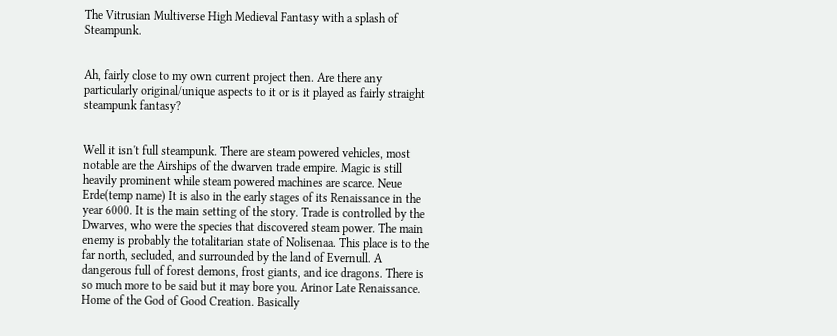The Vitrusian Multiverse High Medieval Fantasy with a splash of Steampunk.


Ah, fairly close to my own current project then. Are there any particularly original/unique aspects to it or is it played as fairly straight steampunk fantasy?


Well it isn't full steampunk. There are steam powered vehicles, most notable are the Airships of the dwarven trade empire. Magic is still heavily prominent while steam powered machines are scarce. Neue Erde(temp name) It is also in the early stages of its Renaissance in the year 6000. It is the main setting of the story. Trade is controlled by the Dwarves, who were the species that discovered steam power. The main enemy is probably the totalitarian state of Nolisenaa. This place is to the far north, secluded, and surrounded by the land of Evernull. A dangerous full of forest demons, frost giants, and ice dragons. There is so much more to be said but it may bore you. Arinor Late Renaissance. Home of the God of Good Creation. Basically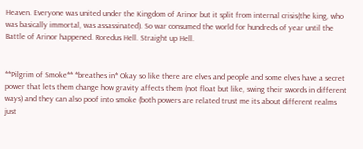Heaven. Everyone was united under the Kingdom of Arinor but it split from internal crisis(the king, who was basically immortal, was assassinated). So war consumed the world for hundreds of year until the Battle of Arinor happened. Roredus Hell. Straight up Hell.


**Pilgrim of Smoke** *breathes in* Okay so like there are elves and people and some elves have a secret power that lets them change how gravity affects them (not float but like, swing their swords in different ways) and they can also poof into smoke (both powers are related trust me its about different realms just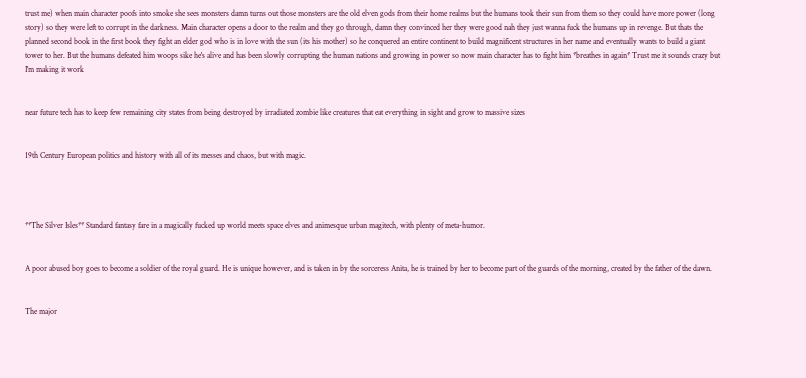trust me) when main character poofs into smoke she sees monsters damn turns out those monsters are the old elven gods from their home realms but the humans took their sun from them so they could have more power (long story) so they were left to corrupt in the darkness. Main character opens a door to the realm and they go through, damn they convinced her they were good nah they just wanna fuck the humans up in revenge. But thats the planned second book in the first book they fight an elder god who is in love with the sun (its his mother) so he conquered an entire continent to build magnificent structures in her name and eventually wants to build a giant tower to her. But the humans defeated him woops sike he's alive and has been slowly corrupting the human nations and growing in power so now main character has to fight him *breathes in again* Trust me it sounds crazy but I'm making it work


near future tech has to keep few remaining city states from being destroyed by irradiated zombie like creatures that eat everything in sight and grow to massive sizes


19th Century European politics and history with all of its messes and chaos, but with magic.




**The Silver Isles** Standard fantasy fare in a magically fucked up world meets space elves and animesque urban magitech, with plenty of meta-humor.


A poor abused boy goes to become a soldier of the royal guard. He is unique however, and is taken in by the sorceress Anita, he is trained by her to become part of the guards of the morning, created by the father of the dawn.


The major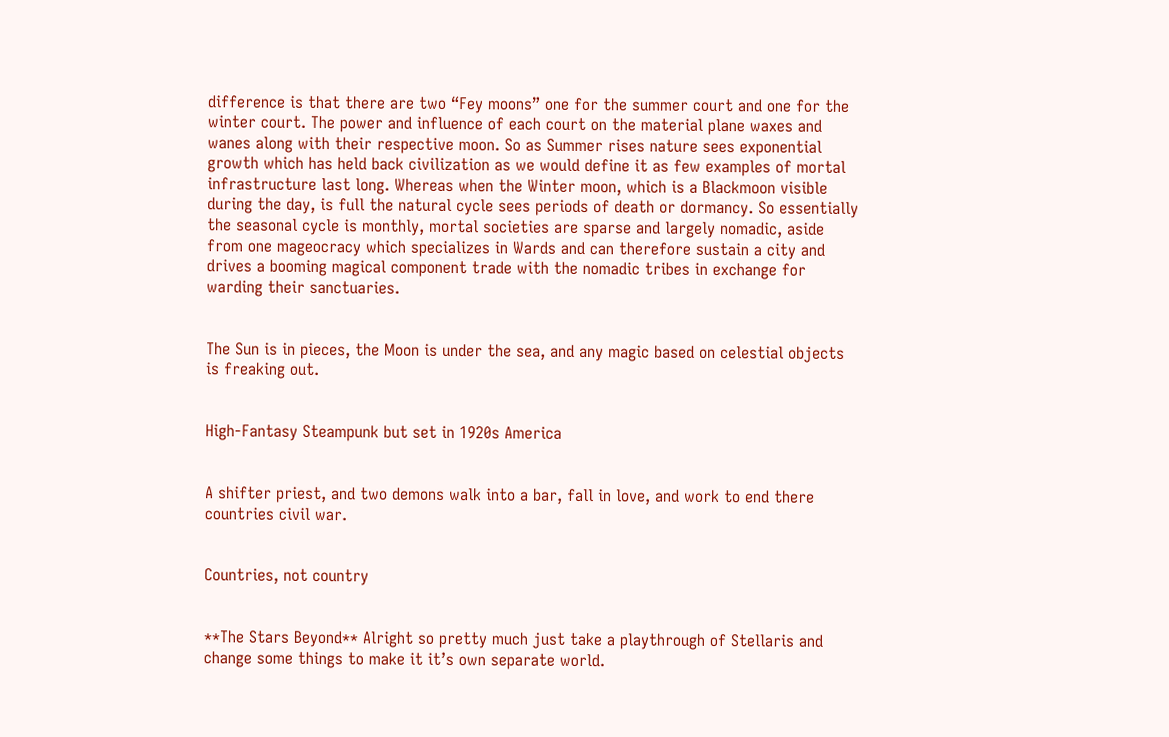difference is that there are two “Fey moons” one for the summer court and one for the winter court. The power and influence of each court on the material plane waxes and wanes along with their respective moon. So as Summer rises nature sees exponential growth which has held back civilization as we would define it as few examples of mortal infrastructure last long. Whereas when the Winter moon, which is a Blackmoon visible during the day, is full the natural cycle sees periods of death or dormancy. So essentially the seasonal cycle is monthly, mortal societies are sparse and largely nomadic, aside from one mageocracy which specializes in Wards and can therefore sustain a city and drives a booming magical component trade with the nomadic tribes in exchange for warding their sanctuaries.


The Sun is in pieces, the Moon is under the sea, and any magic based on celestial objects is freaking out.


High-Fantasy Steampunk but set in 1920s America


A shifter priest, and two demons walk into a bar, fall in love, and work to end there countries civil war.


Countries, not country


**The Stars Beyond** Alright so pretty much just take a playthrough of Stellaris and change some things to make it it’s own separate world.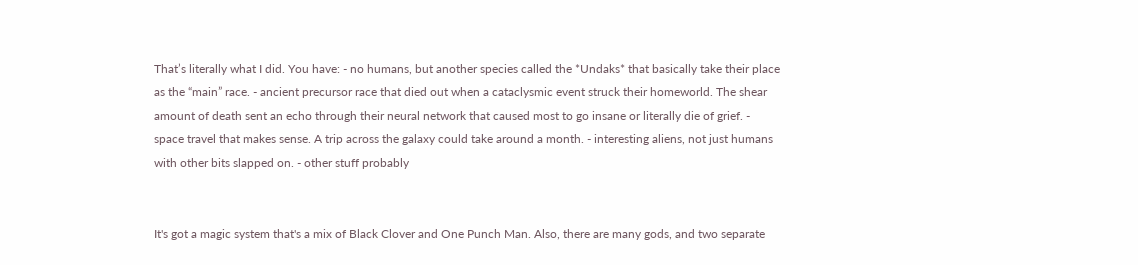That’s literally what I did. You have: - no humans, but another species called the *Undaks* that basically take their place as the “main” race. - ancient precursor race that died out when a cataclysmic event struck their homeworld. The shear amount of death sent an echo through their neural network that caused most to go insane or literally die of grief. - space travel that makes sense. A trip across the galaxy could take around a month. - interesting aliens, not just humans with other bits slapped on. - other stuff probably


It's got a magic system that's a mix of Black Clover and One Punch Man. Also, there are many gods, and two separate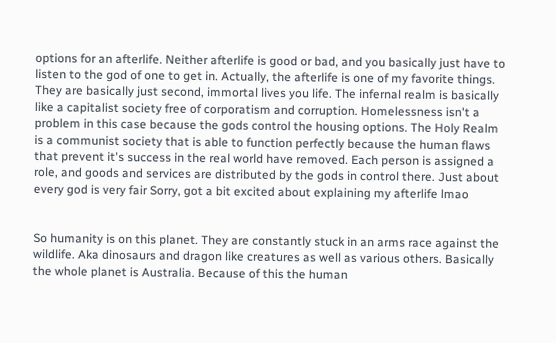options for an afterlife. Neither afterlife is good or bad, and you basically just have to listen to the god of one to get in. Actually, the afterlife is one of my favorite things. They are basically just second, immortal lives you life. The infernal realm is basically like a capitalist society free of corporatism and corruption. Homelessness isn't a problem in this case because the gods control the housing options. The Holy Realm is a communist society that is able to function perfectly because the human flaws that prevent it's success in the real world have removed. Each person is assigned a role, and goods and services are distributed by the gods in control there. Just about every god is very fair Sorry, got a bit excited about explaining my afterlife lmao


So humanity is on this planet. They are constantly stuck in an arms race against the wildlife. Aka dinosaurs and dragon like creatures as well as various others. Basically the whole planet is Australia. Because of this the human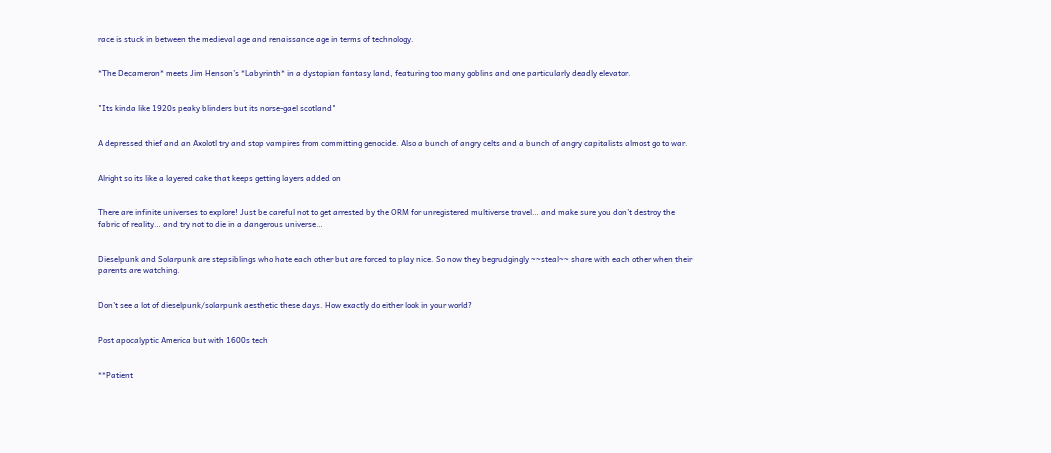race is stuck in between the medieval age and renaissance age in terms of technology.


*The Decameron* meets Jim Henson’s *Labyrinth* in a dystopian fantasy land, featuring too many goblins and one particularly deadly elevator.


"Its kinda like 1920s peaky blinders but its norse-gael scotland"


A depressed thief and an Axolotl try and stop vampires from committing genocide. Also a bunch of angry celts and a bunch of angry capitalists almost go to war.


Alright so its like a layered cake that keeps getting layers added on


There are infinite universes to explore! Just be careful not to get arrested by the ORM for unregistered multiverse travel… and make sure you don’t destroy the fabric of reality… and try not to die in a dangerous universe…


Dieselpunk and Solarpunk are stepsiblings who hate each other but are forced to play nice. So now they begrudgingly ~~steal~~ share with each other when their parents are watching.


Don't see a lot of dieselpunk/solarpunk aesthetic these days. How exactly do either look in your world?


Post apocalyptic America but with 1600s tech


**Patient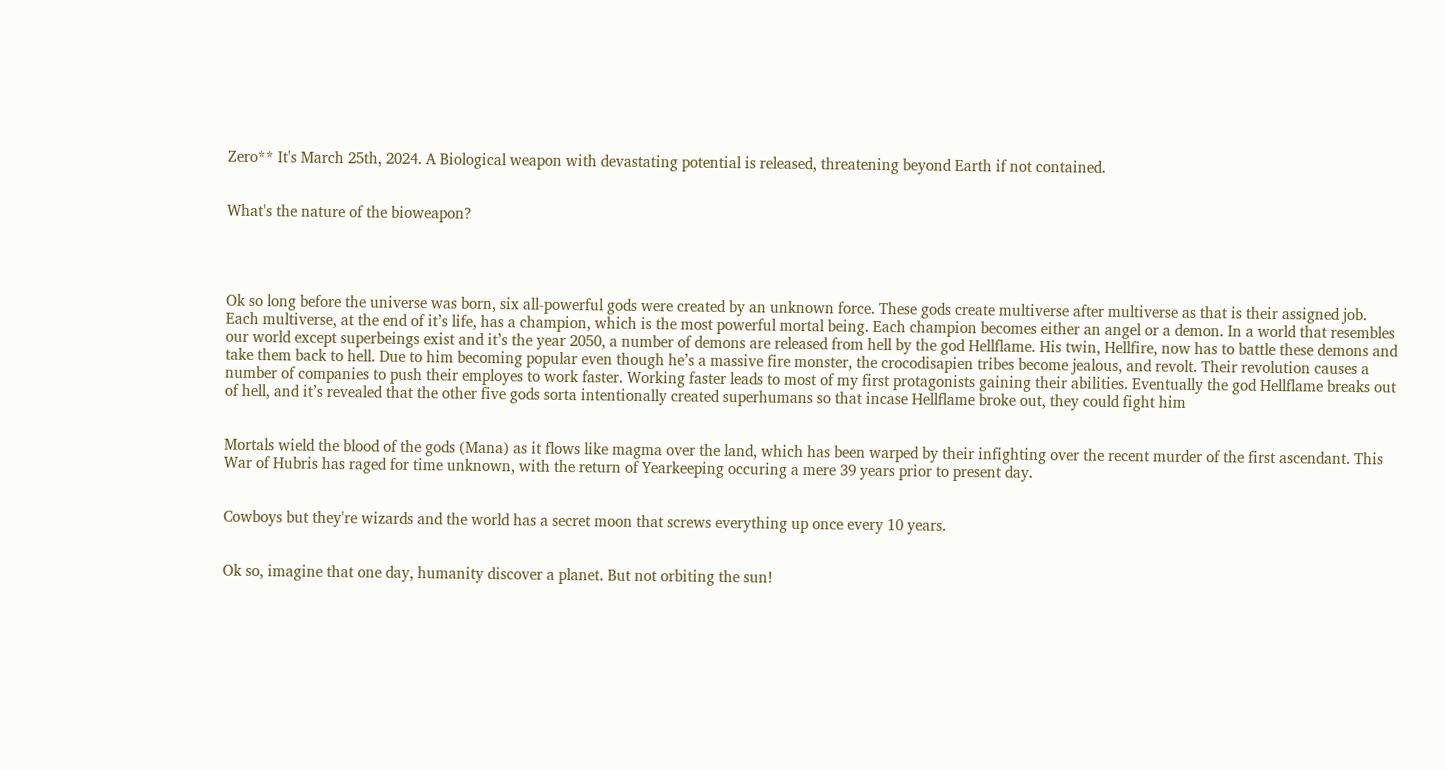Zero** It's March 25th, 2024. A Biological weapon with devastating potential is released, threatening beyond Earth if not contained.


What's the nature of the bioweapon?




Ok so long before the universe was born, six all-powerful gods were created by an unknown force. These gods create multiverse after multiverse as that is their assigned job. Each multiverse, at the end of it’s life, has a champion, which is the most powerful mortal being. Each champion becomes either an angel or a demon. In a world that resembles our world except superbeings exist and it’s the year 2050, a number of demons are released from hell by the god Hellflame. His twin, Hellfire, now has to battle these demons and take them back to hell. Due to him becoming popular even though he’s a massive fire monster, the crocodisapien tribes become jealous, and revolt. Their revolution causes a number of companies to push their employes to work faster. Working faster leads to most of my first protagonists gaining their abilities. Eventually the god Hellflame breaks out of hell, and it’s revealed that the other five gods sorta intentionally created superhumans so that incase Hellflame broke out, they could fight him


Mortals wield the blood of the gods (Mana) as it flows like magma over the land, which has been warped by their infighting over the recent murder of the first ascendant. This War of Hubris has raged for time unknown, with the return of Yearkeeping occuring a mere 39 years prior to present day.


Cowboys but they're wizards and the world has a secret moon that screws everything up once every 10 years.


Ok so, imagine that one day, humanity discover a planet. But not orbiting the sun!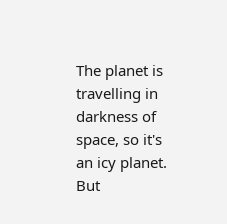The planet is travelling in darkness of space, so it's an icy planet. But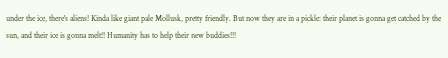under the ice, there's aliens! Kinda like giant pale Mollusk, pretty friendly. But now they are in a pickle: their planet is gonna get catched by the sun, and their ice is gonna melt!! Humanity has to help their new buddies!!!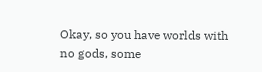Okay, so you have worlds with no gods, some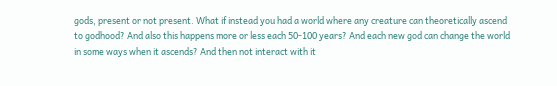gods, present or not present. What if instead you had a world where any creature can theoretically ascend to godhood? And also this happens more or less each 50-100 years? And each new god can change the world in some ways when it ascends? And then not interact with it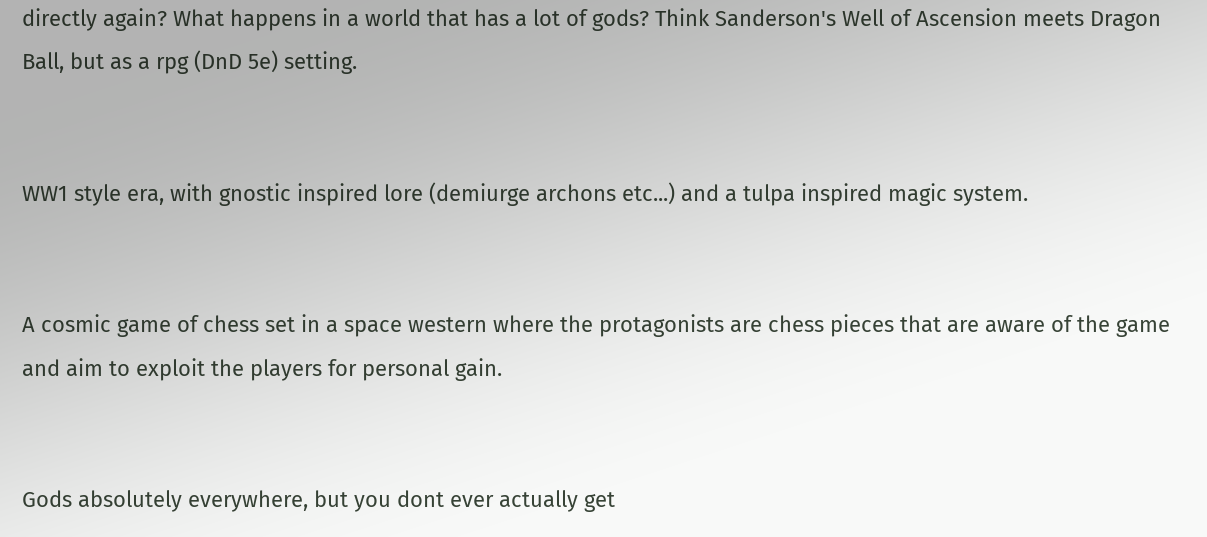directly again? What happens in a world that has a lot of gods? Think Sanderson's Well of Ascension meets Dragon Ball, but as a rpg (DnD 5e) setting.


WW1 style era, with gnostic inspired lore (demiurge archons etc...) and a tulpa inspired magic system.


A cosmic game of chess set in a space western where the protagonists are chess pieces that are aware of the game and aim to exploit the players for personal gain.


Gods absolutely everywhere, but you dont ever actually get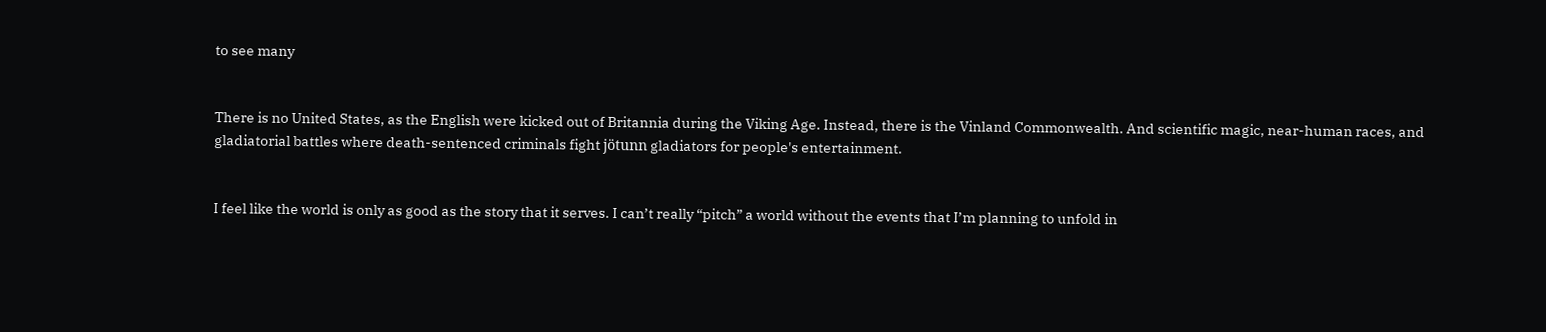to see many


There is no United States, as the English were kicked out of Britannia during the Viking Age. Instead, there is the Vinland Commonwealth. And scientific magic, near-human races, and gladiatorial battles where death-sentenced criminals fight jötunn gladiators for people's entertainment.


I feel like the world is only as good as the story that it serves. I can’t really “pitch” a world without the events that I’m planning to unfold in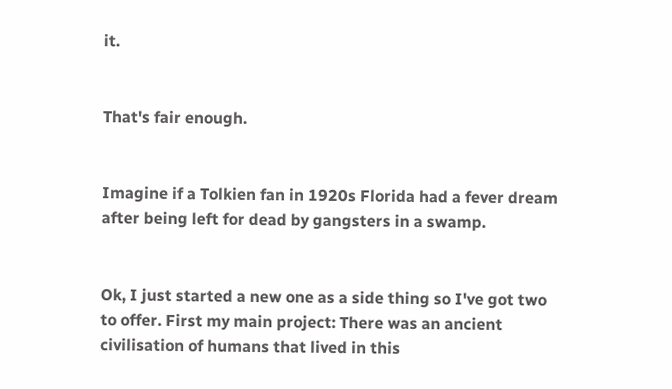it.


That's fair enough.


Imagine if a Tolkien fan in 1920s Florida had a fever dream after being left for dead by gangsters in a swamp.


Ok, I just started a new one as a side thing so I've got two to offer. First my main project: There was an ancient civilisation of humans that lived in this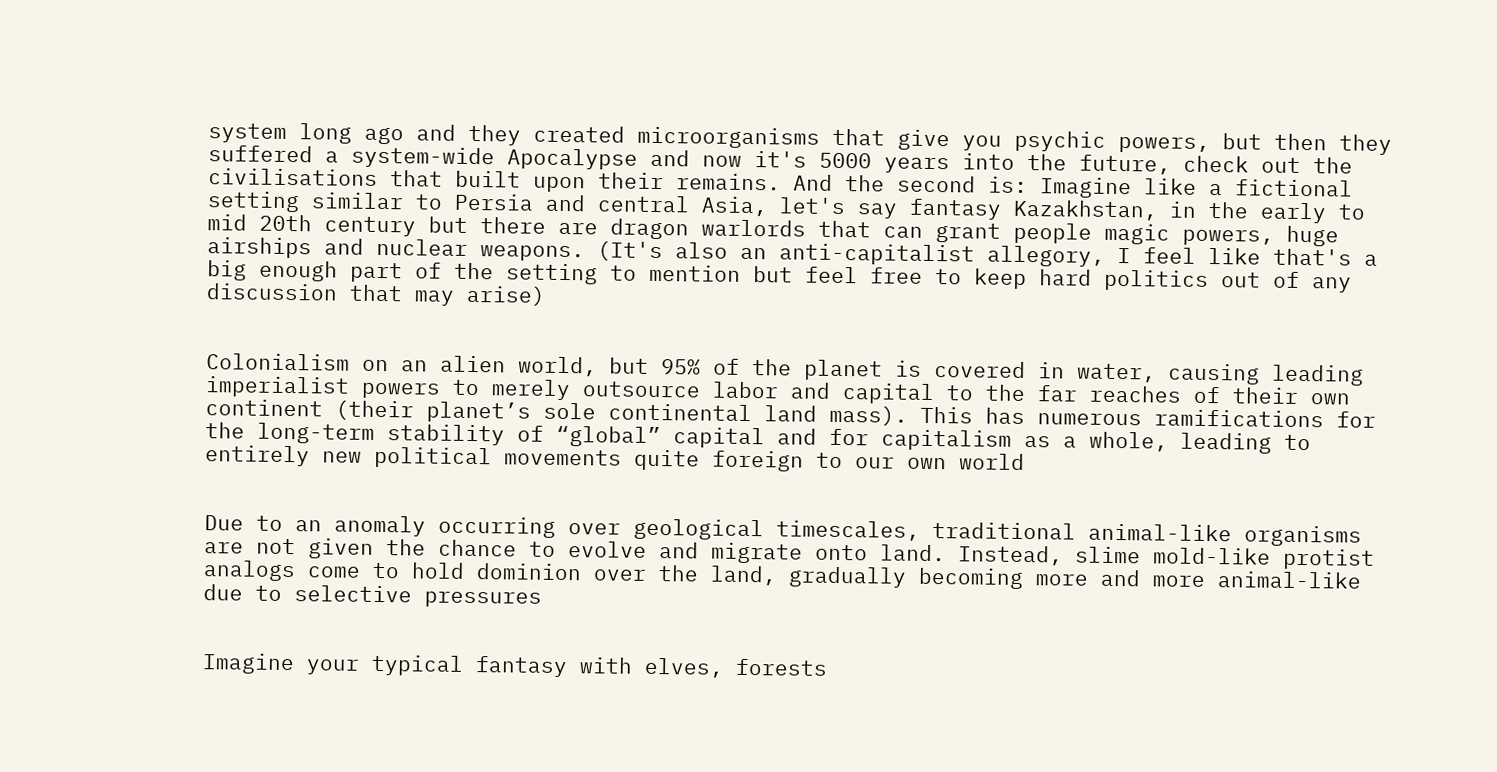system long ago and they created microorganisms that give you psychic powers, but then they suffered a system-wide Apocalypse and now it's 5000 years into the future, check out the civilisations that built upon their remains. And the second is: Imagine like a fictional setting similar to Persia and central Asia, let's say fantasy Kazakhstan, in the early to mid 20th century but there are dragon warlords that can grant people magic powers, huge airships and nuclear weapons. (It's also an anti-capitalist allegory, I feel like that's a big enough part of the setting to mention but feel free to keep hard politics out of any discussion that may arise)


Colonialism on an alien world, but 95% of the planet is covered in water, causing leading imperialist powers to merely outsource labor and capital to the far reaches of their own continent (their planet’s sole continental land mass). This has numerous ramifications for the long-term stability of “global” capital and for capitalism as a whole, leading to entirely new political movements quite foreign to our own world


Due to an anomaly occurring over geological timescales, traditional animal-like organisms are not given the chance to evolve and migrate onto land. Instead, slime mold-like protist analogs come to hold dominion over the land, gradually becoming more and more animal-like due to selective pressures


Imagine your typical fantasy with elves, forests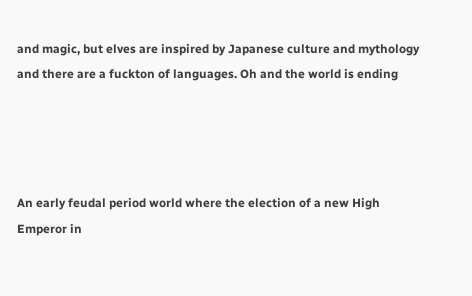and magic, but elves are inspired by Japanese culture and mythology and there are a fuckton of languages. Oh and the world is ending




An early feudal period world where the election of a new High Emperor in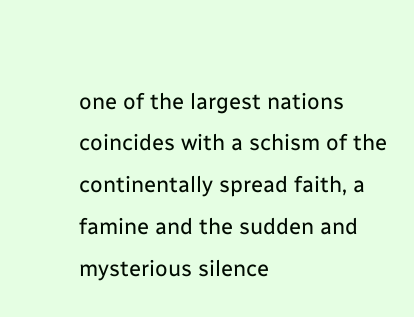one of the largest nations coincides with a schism of the continentally spread faith, a famine and the sudden and mysterious silence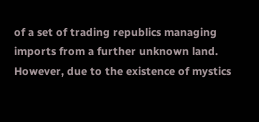of a set of trading republics managing imports from a further unknown land. However, due to the existence of mystics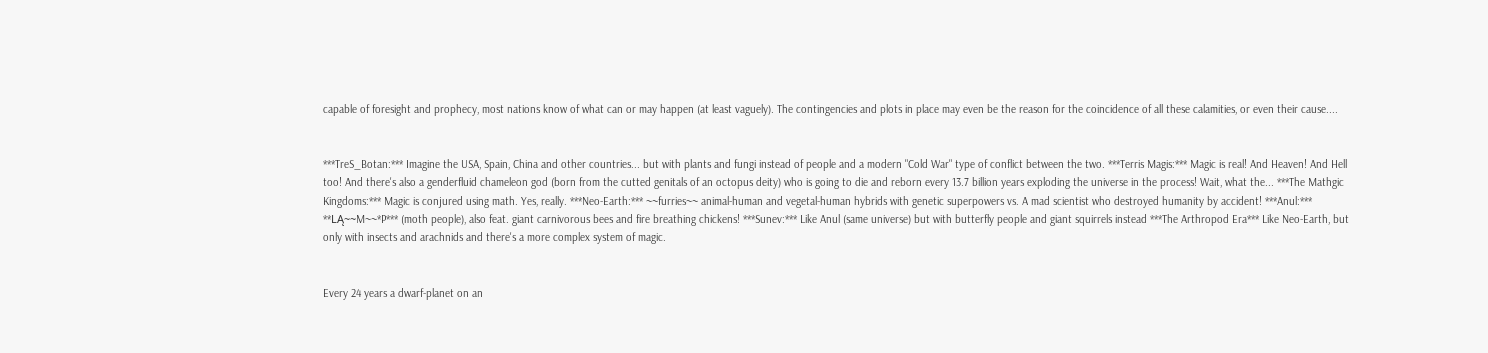capable of foresight and prophecy, most nations know of what can or may happen (at least vaguely). The contingencies and plots in place may even be the reason for the coincidence of all these calamities, or even their cause....


***TreS_Botan:*** Imagine the USA, Spain, China and other countries... but with plants and fungi instead of people and a modern "Cold War" type of conflict between the two. ***Terris Magis:*** Magic is real! And Heaven! And Hell too! And there's also a genderfluid chameleon god (born from the cutted genitals of an octopus deity) who is going to die and reborn every 13.7 billion years exploding the universe in the process! Wait, what the... ***The Mathgic Kingdoms:*** Magic is conjured using math. Yes, really. ***Neo-Earth:*** ~~furries~~ animal-human and vegetal-human hybrids with genetic superpowers vs. A mad scientist who destroyed humanity by accident! ***Anul:*** **LĄ~~M~~*P*** (moth people), also feat. giant carnivorous bees and fire breathing chickens! ***Sunev:*** Like Anul (same universe) but with butterfly people and giant squirrels instead ***The Arthropod Era*** Like Neo-Earth, but only with insects and arachnids and there's a more complex system of magic.


Every 24 years a dwarf-planet on an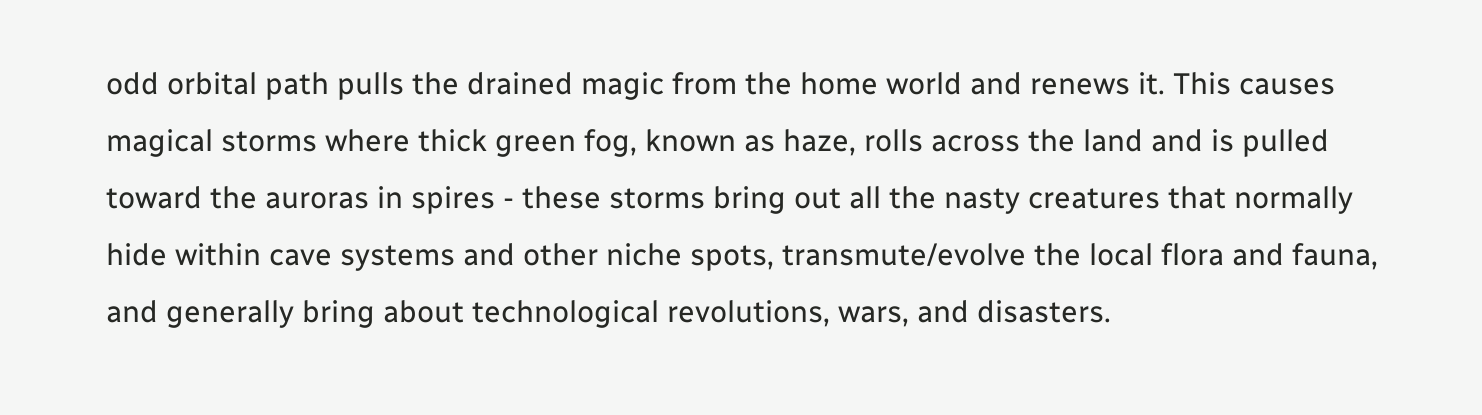odd orbital path pulls the drained magic from the home world and renews it. This causes magical storms where thick green fog, known as haze, rolls across the land and is pulled toward the auroras in spires - these storms bring out all the nasty creatures that normally hide within cave systems and other niche spots, transmute/evolve the local flora and fauna, and generally bring about technological revolutions, wars, and disasters.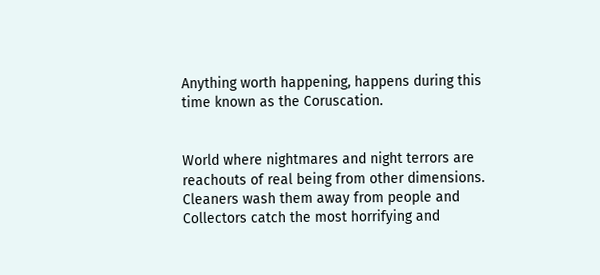Anything worth happening, happens during this time known as the Coruscation.


World where nightmares and night terrors are reachouts of real being from other dimensions. Cleaners wash them away from people and Collectors catch the most horrifying and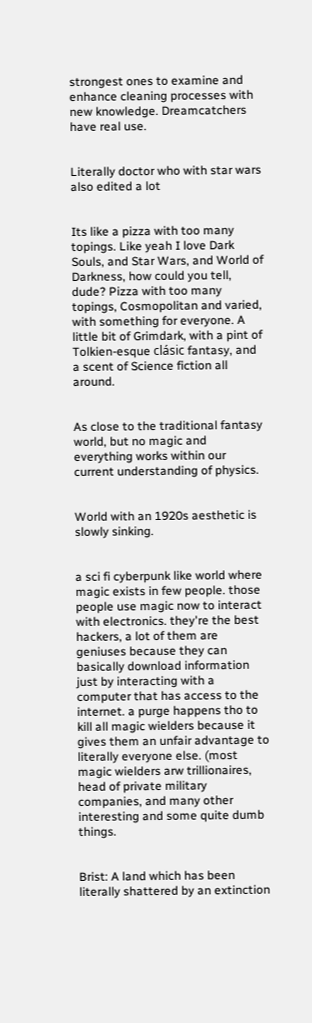strongest ones to examine and enhance cleaning processes with new knowledge. Dreamcatchers have real use.


Literally doctor who with star wars also edited a lot


Its like a pizza with too many topings. Like yeah I love Dark Souls, and Star Wars, and World of Darkness, how could you tell, dude? Pizza with too many topings, Cosmopolitan and varied, with something for everyone. A little bit of Grimdark, with a pint of Tolkien-esque clásic fantasy, and a scent of Science fiction all around.


As close to the traditional fantasy world, but no magic and everything works within our current understanding of physics.


World with an 1920s aesthetic is slowly sinking.


a sci fi cyberpunk like world where magic exists in few people. those people use magic now to interact with electronics. they're the best hackers, a lot of them are geniuses because they can basically download information just by interacting with a computer that has access to the internet. a purge happens tho to kill all magic wielders because it gives them an unfair advantage to literally everyone else. (most magic wielders arw trillionaires, head of private military companies, and many other interesting and some quite dumb things.


Brist: A land which has been literally shattered by an extinction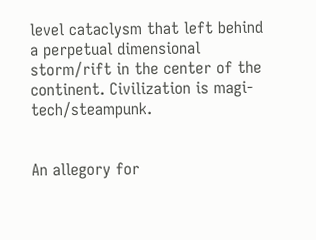level cataclysm that left behind a perpetual dimensional storm/rift in the center of the continent. Civilization is magi-tech/steampunk.


An allegory for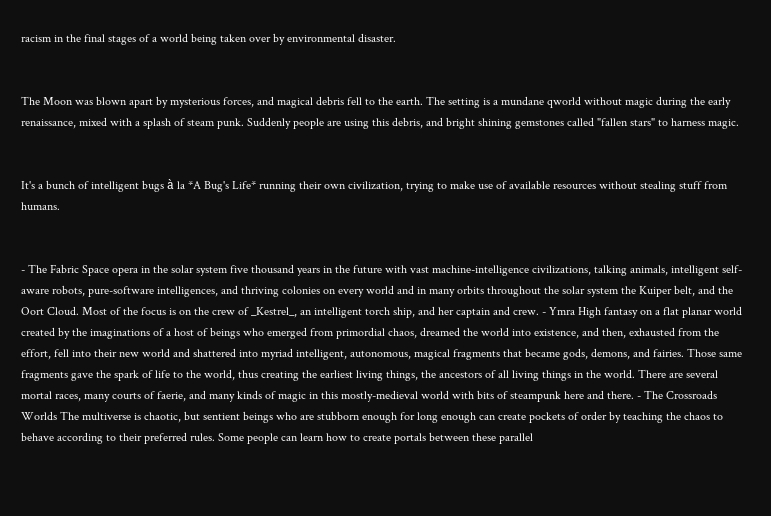racism in the final stages of a world being taken over by environmental disaster.


The Moon was blown apart by mysterious forces, and magical debris fell to the earth. The setting is a mundane qworld without magic during the early renaissance, mixed with a splash of steam punk. Suddenly people are using this debris, and bright shining gemstones called "fallen stars" to harness magic.


It's a bunch of intelligent bugs à la *A Bug's Life* running their own civilization, trying to make use of available resources without stealing stuff from humans.


- The Fabric Space opera in the solar system five thousand years in the future with vast machine-intelligence civilizations, talking animals, intelligent self-aware robots, pure-software intelligences, and thriving colonies on every world and in many orbits throughout the solar system the Kuiper belt, and the Oort Cloud. Most of the focus is on the crew of _Kestrel_, an intelligent torch ship, and her captain and crew. - Ymra High fantasy on a flat planar world created by the imaginations of a host of beings who emerged from primordial chaos, dreamed the world into existence, and then, exhausted from the effort, fell into their new world and shattered into myriad intelligent, autonomous, magical fragments that became gods, demons, and fairies. Those same fragments gave the spark of life to the world, thus creating the earliest living things, the ancestors of all living things in the world. There are several mortal races, many courts of faerie, and many kinds of magic in this mostly-medieval world with bits of steampunk here and there. - The Crossroads Worlds The multiverse is chaotic, but sentient beings who are stubborn enough for long enough can create pockets of order by teaching the chaos to behave according to their preferred rules. Some people can learn how to create portals between these parallel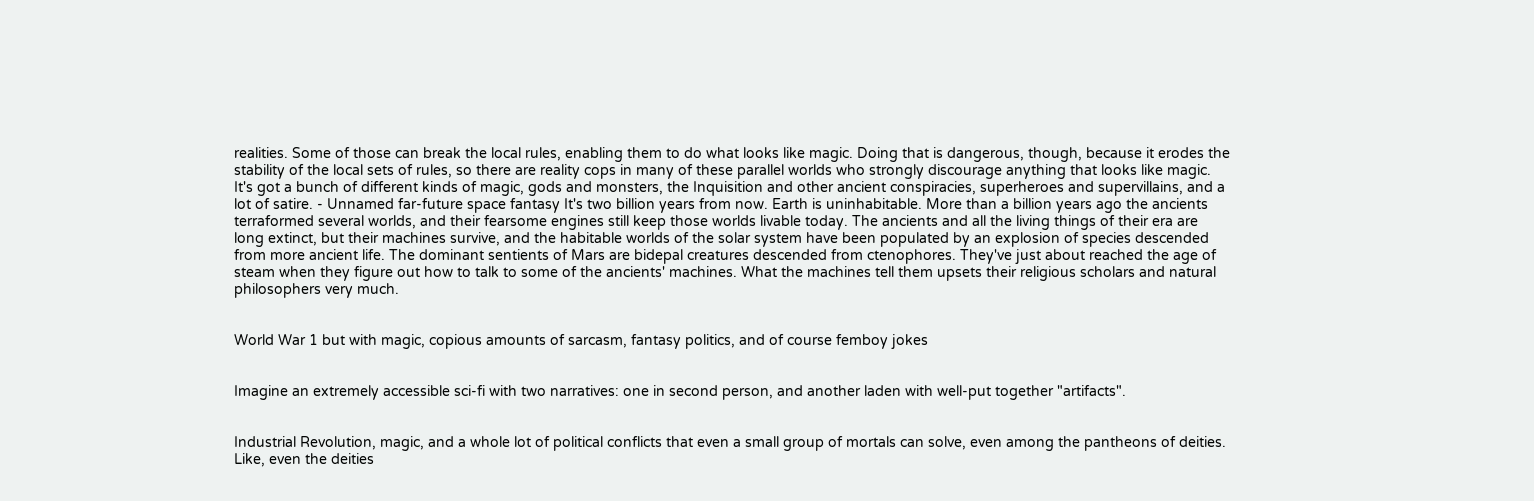realities. Some of those can break the local rules, enabling them to do what looks like magic. Doing that is dangerous, though, because it erodes the stability of the local sets of rules, so there are reality cops in many of these parallel worlds who strongly discourage anything that looks like magic. It's got a bunch of different kinds of magic, gods and monsters, the Inquisition and other ancient conspiracies, superheroes and supervillains, and a lot of satire. - Unnamed far-future space fantasy It's two billion years from now. Earth is uninhabitable. More than a billion years ago the ancients terraformed several worlds, and their fearsome engines still keep those worlds livable today. The ancients and all the living things of their era are long extinct, but their machines survive, and the habitable worlds of the solar system have been populated by an explosion of species descended from more ancient life. The dominant sentients of Mars are bidepal creatures descended from ctenophores. They've just about reached the age of steam when they figure out how to talk to some of the ancients' machines. What the machines tell them upsets their religious scholars and natural philosophers very much.


World War 1 but with magic, copious amounts of sarcasm, fantasy politics, and of course femboy jokes


Imagine an extremely accessible sci-fi with two narratives: one in second person, and another laden with well-put together "artifacts".


Industrial Revolution, magic, and a whole lot of political conflicts that even a small group of mortals can solve, even among the pantheons of deities. Like, even the deities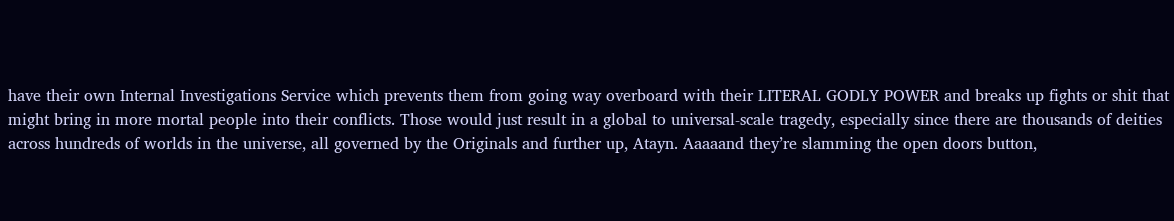have their own Internal Investigations Service which prevents them from going way overboard with their LITERAL GODLY POWER and breaks up fights or shit that might bring in more mortal people into their conflicts. Those would just result in a global to universal-scale tragedy, especially since there are thousands of deities across hundreds of worlds in the universe, all governed by the Originals and further up, Atayn. Aaaaand they’re slamming the open doors button,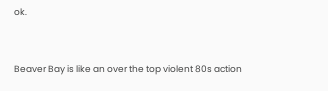ok.


Beaver Bay is like an over the top violent 80s action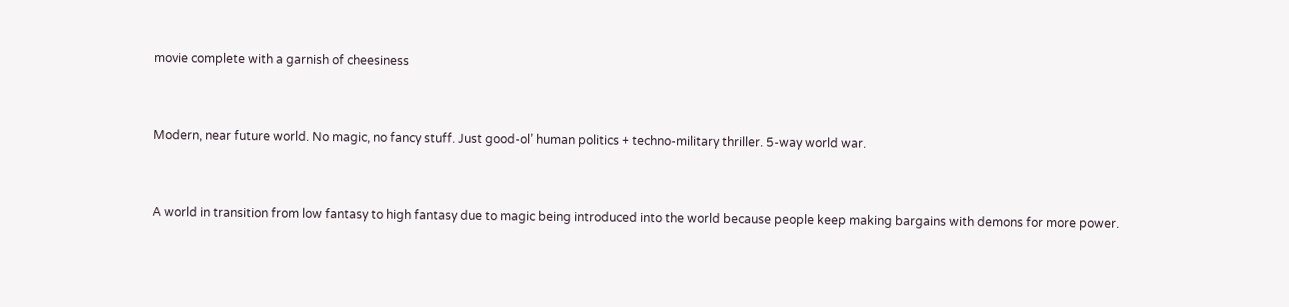movie complete with a garnish of cheesiness


Modern, near future world. No magic, no fancy stuff. Just good-ol’ human politics + techno-military thriller. 5-way world war.


A world in transition from low fantasy to high fantasy due to magic being introduced into the world because people keep making bargains with demons for more power.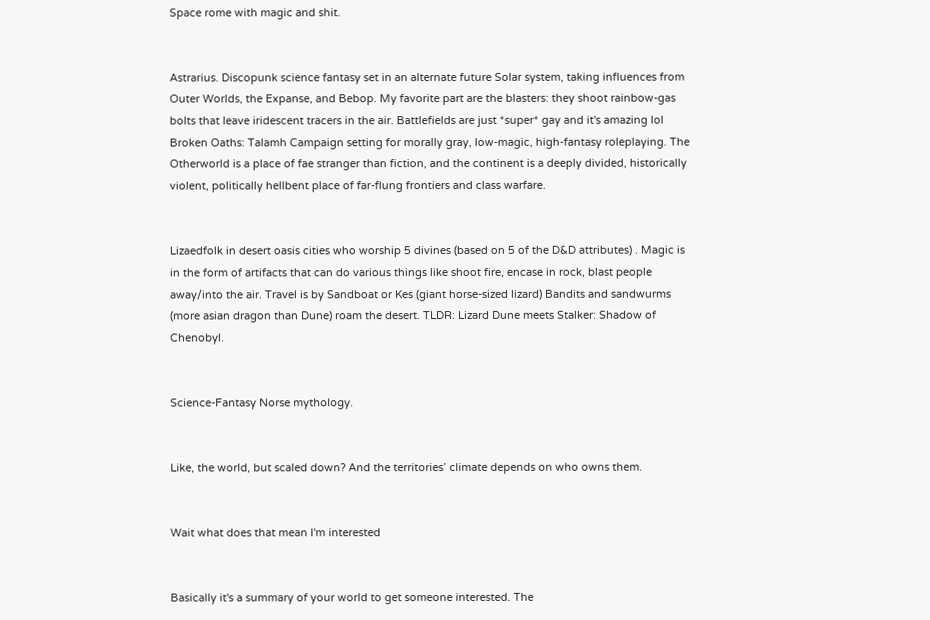Space rome with magic and shit.


Astrarius. Discopunk science fantasy set in an alternate future Solar system, taking influences from Outer Worlds, the Expanse, and Bebop. My favorite part are the blasters: they shoot rainbow-gas bolts that leave iridescent tracers in the air. Battlefields are just *super* gay and it's amazing lol Broken Oaths: Talamh Campaign setting for morally gray, low-magic, high-fantasy roleplaying. The Otherworld is a place of fae stranger than fiction, and the continent is a deeply divided, historically violent, politically hellbent place of far-flung frontiers and class warfare.


Lizaedfolk in desert oasis cities who worship 5 divines (based on 5 of the D&D attributes) . Magic is in the form of artifacts that can do various things like shoot fire, encase in rock, blast people away/into the air. Travel is by Sandboat or Kes (giant horse-sized lizard) Bandits and sandwurms (more asian dragon than Dune) roam the desert. TLDR: Lizard Dune meets Stalker: Shadow of Chenobyl.


Science-Fantasy Norse mythology.


Like, the world, but scaled down? And the territories’ climate depends on who owns them.


Wait what does that mean I'm interested


Basically it's a summary of your world to get someone interested. The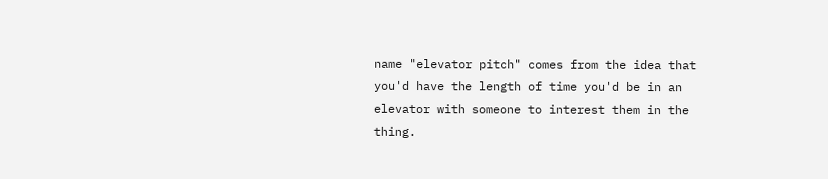name "elevator pitch" comes from the idea that you'd have the length of time you'd be in an elevator with someone to interest them in the thing.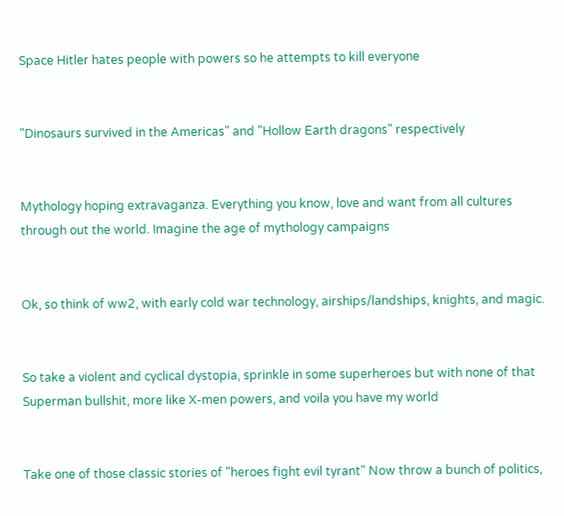Space Hitler hates people with powers so he attempts to kill everyone


"Dinosaurs survived in the Americas" and "Hollow Earth dragons" respectively


Mythology hoping extravaganza. Everything you know, love and want from all cultures through out the world. Imagine the age of mythology campaigns


Ok, so think of ww2, with early cold war technology, airships/landships, knights, and magic.


So take a violent and cyclical dystopia, sprinkle in some superheroes but with none of that Superman bullshit, more like X-men powers, and voila you have my world


Take one of those classic stories of "heroes fight evil tyrant" Now throw a bunch of politics,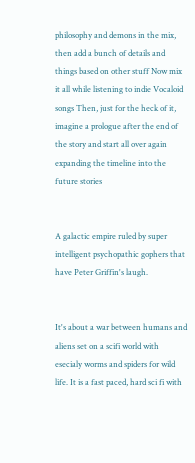philosophy and demons in the mix, then add a bunch of details and things based on other stuff Now mix it all while listening to indie Vocaloid songs Then, just for the heck of it, imagine a prologue after the end of the story and start all over again expanding the timeline into the future stories


A galactic empire ruled by super intelligent psychopathic gophers that have Peter Griffin's laugh.


It's about a war between humans and aliens set on a scifi world with esecialy worms and spiders for wild life. It is a fast paced, hard sci fi with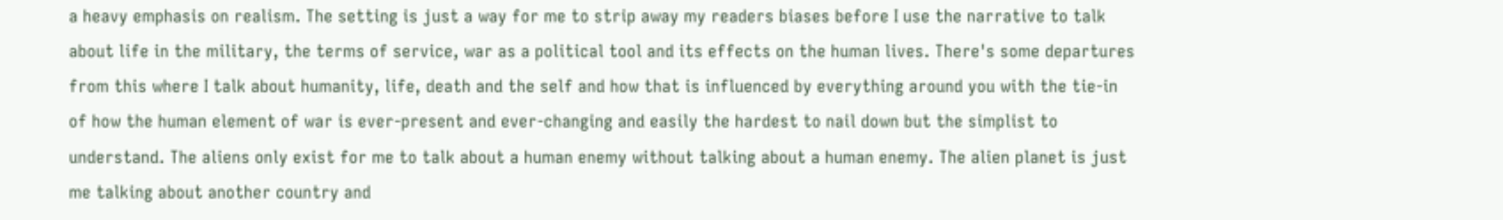a heavy emphasis on realism. The setting is just a way for me to strip away my readers biases before I use the narrative to talk about life in the military, the terms of service, war as a political tool and its effects on the human lives. There's some departures from this where I talk about humanity, life, death and the self and how that is influenced by everything around you with the tie-in of how the human element of war is ever-present and ever-changing and easily the hardest to nail down but the simplist to understand. The aliens only exist for me to talk about a human enemy without talking about a human enemy. The alien planet is just me talking about another country and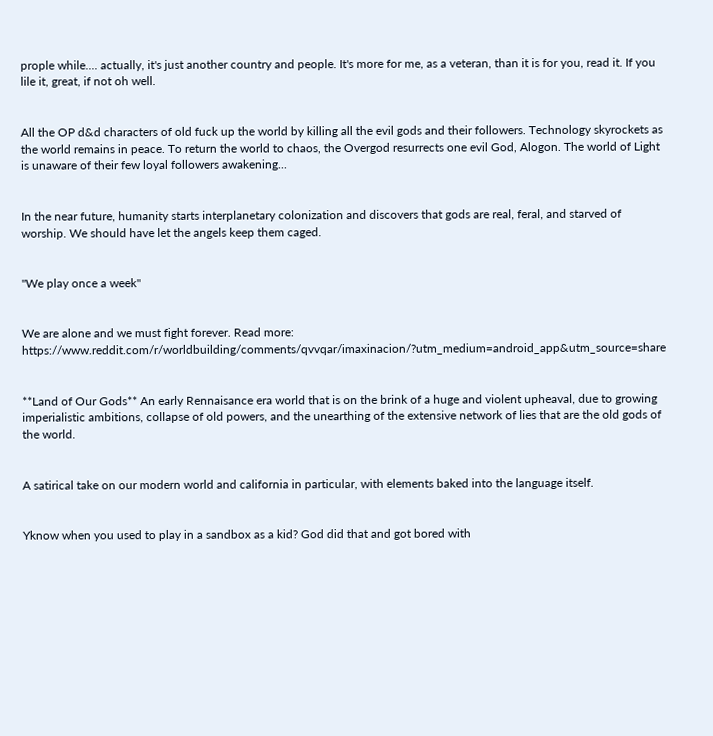prople while.... actually, it's just another country and people. It's more for me, as a veteran, than it is for you, read it. If you lile it, great, if not oh well.


All the OP d&d characters of old fuck up the world by killing all the evil gods and their followers. Technology skyrockets as the world remains in peace. To return the world to chaos, the Overgod resurrects one evil God, Alogon. The world of Light is unaware of their few loyal followers awakening...


In the near future, humanity starts interplanetary colonization and discovers that gods are real, feral, and starved of worship. We should have let the angels keep them caged.


"We play once a week"


We are alone and we must fight forever. Read more: https://www.reddit.com/r/worldbuilding/comments/qvvqar/imaxinacion/?utm_medium=android_app&utm_source=share


**Land of Our Gods** An early Rennaisance era world that is on the brink of a huge and violent upheaval, due to growing imperialistic ambitions, collapse of old powers, and the unearthing of the extensive network of lies that are the old gods of the world.


A satirical take on our modern world and california in particular, with elements baked into the language itself.


Yknow when you used to play in a sandbox as a kid? God did that and got bored with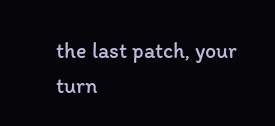the last patch, your turn